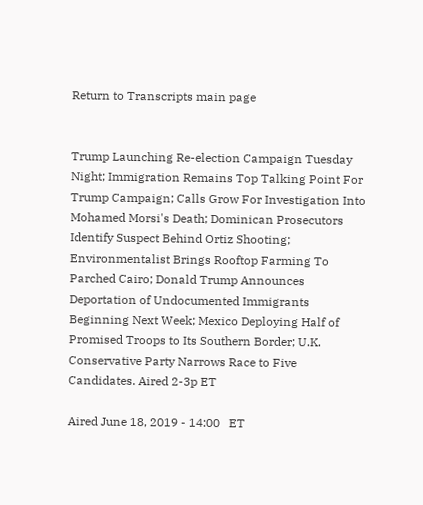Return to Transcripts main page


Trump Launching Re-election Campaign Tuesday Night; Immigration Remains Top Talking Point For Trump Campaign; Calls Grow For Investigation Into Mohamed Morsi's Death; Dominican Prosecutors Identify Suspect Behind Ortiz Shooting; Environmentalist Brings Rooftop Farming To Parched Cairo; Donald Trump Announces Deportation of Undocumented Immigrants Beginning Next Week; Mexico Deploying Half of Promised Troops to Its Southern Border; U.K. Conservative Party Narrows Race to Five Candidates. Aired 2-3p ET

Aired June 18, 2019 - 14:00   ET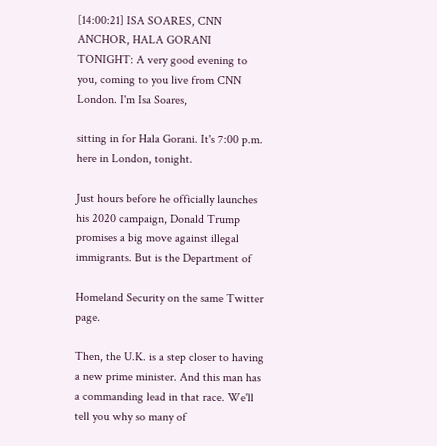[14:00:21] ISA SOARES, CNN ANCHOR, HALA GORANI TONIGHT: A very good evening to you, coming to you live from CNN London. I'm Isa Soares,

sitting in for Hala Gorani. It's 7:00 p.m. here in London, tonight.

Just hours before he officially launches his 2020 campaign, Donald Trump promises a big move against illegal immigrants. But is the Department of

Homeland Security on the same Twitter page.

Then, the U.K. is a step closer to having a new prime minister. And this man has a commanding lead in that race. We'll tell you why so many of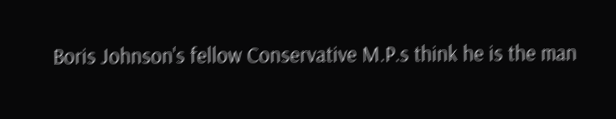Boris Johnson's fellow Conservative M.P.s think he is the man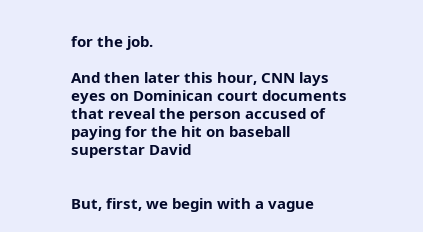for the job.

And then later this hour, CNN lays eyes on Dominican court documents that reveal the person accused of paying for the hit on baseball superstar David


But, first, we begin with a vague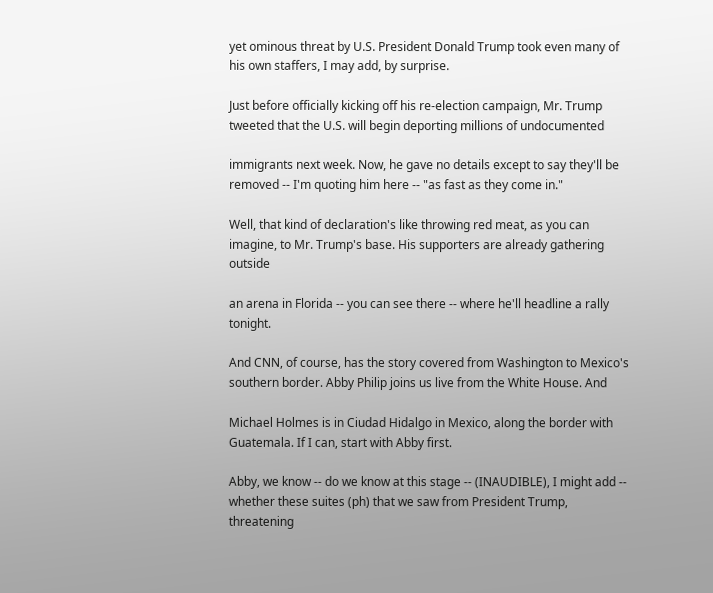yet ominous threat by U.S. President Donald Trump took even many of his own staffers, I may add, by surprise.

Just before officially kicking off his re-election campaign, Mr. Trump tweeted that the U.S. will begin deporting millions of undocumented

immigrants next week. Now, he gave no details except to say they'll be removed -- I'm quoting him here -- "as fast as they come in."

Well, that kind of declaration's like throwing red meat, as you can imagine, to Mr. Trump's base. His supporters are already gathering outside

an arena in Florida -- you can see there -- where he'll headline a rally tonight.

And CNN, of course, has the story covered from Washington to Mexico's southern border. Abby Philip joins us live from the White House. And

Michael Holmes is in Ciudad Hidalgo in Mexico, along the border with Guatemala. If I can, start with Abby first.

Abby, we know -- do we know at this stage -- (INAUDIBLE), I might add -- whether these suites (ph) that we saw from President Trump, threatening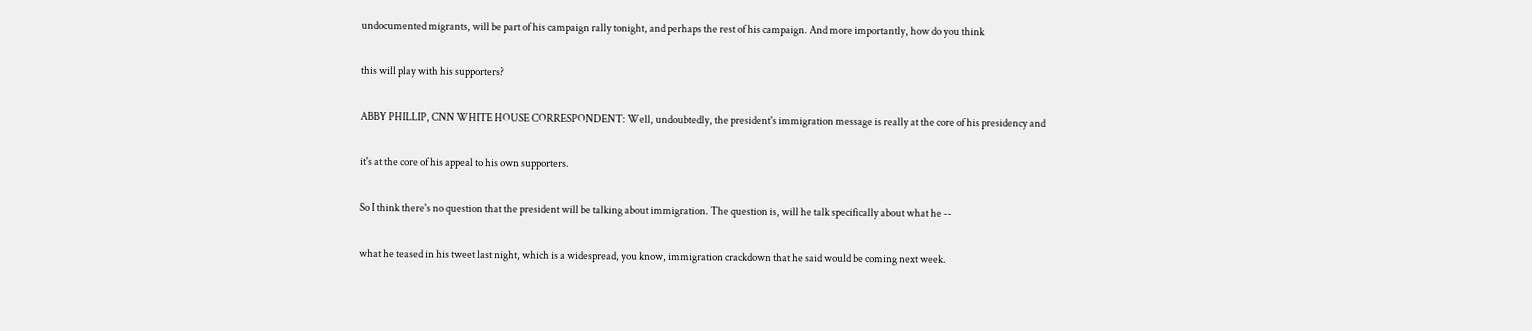undocumented migrants, will be part of his campaign rally tonight, and perhaps the rest of his campaign. And more importantly, how do you think

this will play with his supporters?

ABBY PHILLIP, CNN WHITE HOUSE CORRESPONDENT: Well, undoubtedly, the president's immigration message is really at the core of his presidency and

it's at the core of his appeal to his own supporters.

So I think there's no question that the president will be talking about immigration. The question is, will he talk specifically about what he --

what he teased in his tweet last night, which is a widespread, you know, immigration crackdown that he said would be coming next week.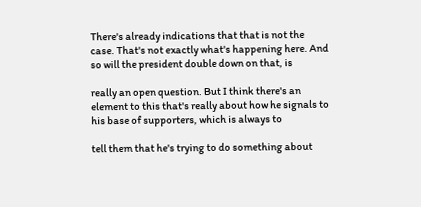There's already indications that that is not the case. That's not exactly what's happening here. And so will the president double down on that, is

really an open question. But I think there's an element to this that's really about how he signals to his base of supporters, which is always to

tell them that he's trying to do something about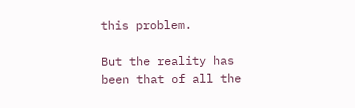this problem.

But the reality has been that of all the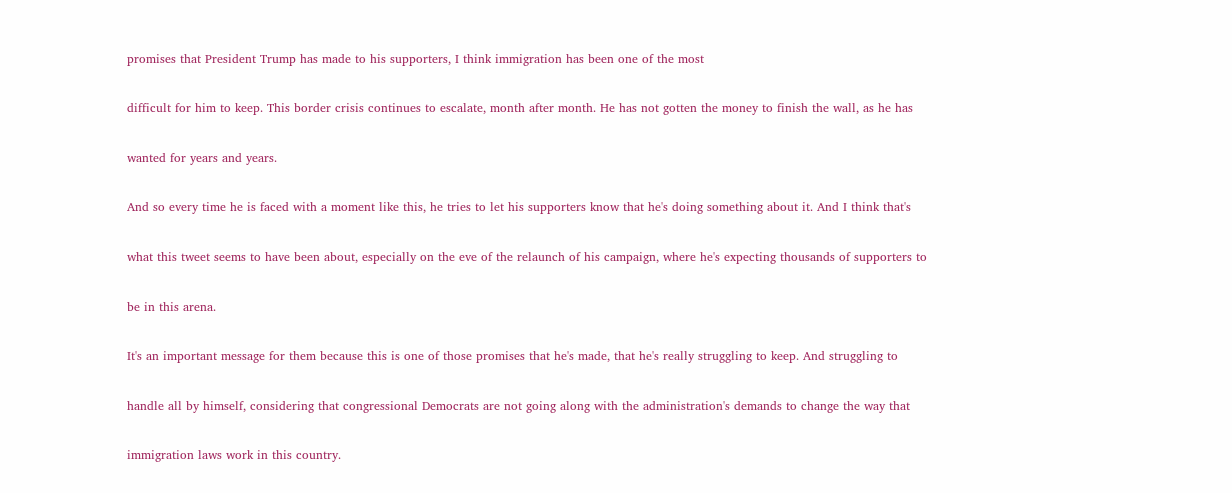promises that President Trump has made to his supporters, I think immigration has been one of the most

difficult for him to keep. This border crisis continues to escalate, month after month. He has not gotten the money to finish the wall, as he has

wanted for years and years.

And so every time he is faced with a moment like this, he tries to let his supporters know that he's doing something about it. And I think that's

what this tweet seems to have been about, especially on the eve of the relaunch of his campaign, where he's expecting thousands of supporters to

be in this arena.

It's an important message for them because this is one of those promises that he's made, that he's really struggling to keep. And struggling to

handle all by himself, considering that congressional Democrats are not going along with the administration's demands to change the way that

immigration laws work in this country.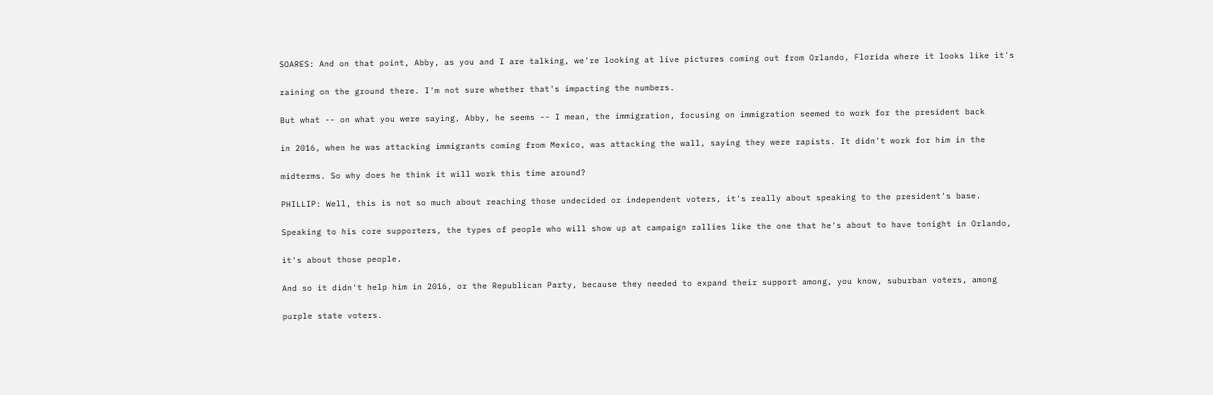SOARES: And on that point, Abby, as you and I are talking, we're looking at live pictures coming out from Orlando, Florida where it looks like it's

raining on the ground there. I'm not sure whether that's impacting the numbers.

But what -- on what you were saying, Abby, he seems -- I mean, the immigration, focusing on immigration seemed to work for the president back

in 2016, when he was attacking immigrants coming from Mexico, was attacking the wall, saying they were rapists. It didn't work for him in the

midterms. So why does he think it will work this time around?

PHILLIP: Well, this is not so much about reaching those undecided or independent voters, it's really about speaking to the president's base.

Speaking to his core supporters, the types of people who will show up at campaign rallies like the one that he's about to have tonight in Orlando,

it's about those people.

And so it didn't help him in 2016, or the Republican Party, because they needed to expand their support among, you know, suburban voters, among

purple state voters.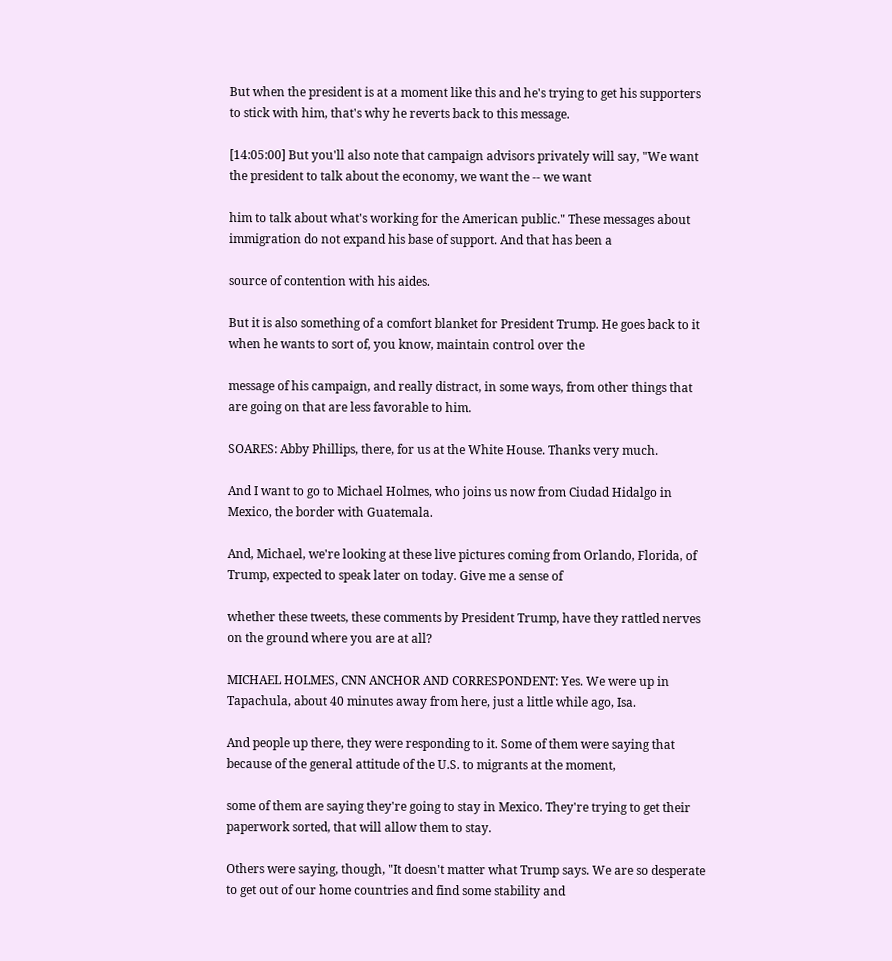But when the president is at a moment like this and he's trying to get his supporters to stick with him, that's why he reverts back to this message.

[14:05:00] But you'll also note that campaign advisors privately will say, "We want the president to talk about the economy, we want the -- we want

him to talk about what's working for the American public." These messages about immigration do not expand his base of support. And that has been a

source of contention with his aides.

But it is also something of a comfort blanket for President Trump. He goes back to it when he wants to sort of, you know, maintain control over the

message of his campaign, and really distract, in some ways, from other things that are going on that are less favorable to him.

SOARES: Abby Phillips, there, for us at the White House. Thanks very much.

And I want to go to Michael Holmes, who joins us now from Ciudad Hidalgo in Mexico, the border with Guatemala.

And, Michael, we're looking at these live pictures coming from Orlando, Florida, of Trump, expected to speak later on today. Give me a sense of

whether these tweets, these comments by President Trump, have they rattled nerves on the ground where you are at all?

MICHAEL HOLMES, CNN ANCHOR AND CORRESPONDENT: Yes. We were up in Tapachula, about 40 minutes away from here, just a little while ago, Isa.

And people up there, they were responding to it. Some of them were saying that because of the general attitude of the U.S. to migrants at the moment,

some of them are saying they're going to stay in Mexico. They're trying to get their paperwork sorted, that will allow them to stay.

Others were saying, though, "It doesn't matter what Trump says. We are so desperate to get out of our home countries and find some stability and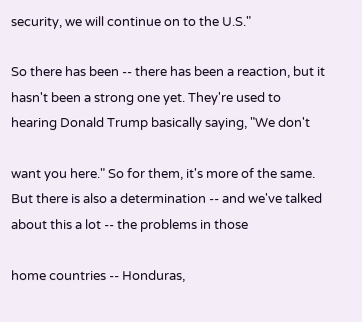security, we will continue on to the U.S."

So there has been -- there has been a reaction, but it hasn't been a strong one yet. They're used to hearing Donald Trump basically saying, "We don't

want you here." So for them, it's more of the same. But there is also a determination -- and we've talked about this a lot -- the problems in those

home countries -- Honduras,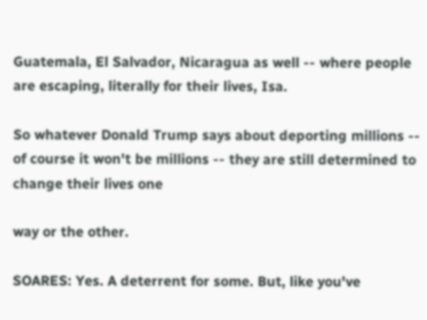Guatemala, El Salvador, Nicaragua as well -- where people are escaping, literally for their lives, Isa.

So whatever Donald Trump says about deporting millions -- of course it won't be millions -- they are still determined to change their lives one

way or the other.

SOARES: Yes. A deterrent for some. But, like you've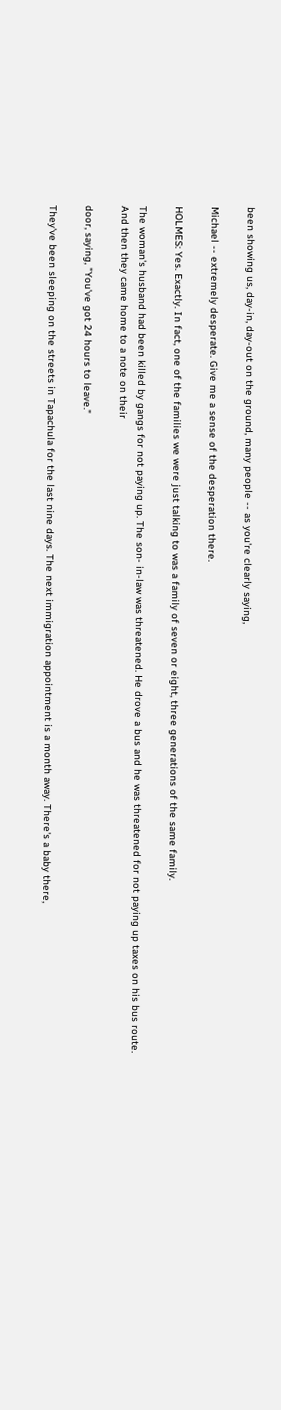been showing us, day-in, day-out on the ground, many people -- as you're clearly saying,

Michael -- extremely desperate. Give me a sense of the desperation there.

HOLMES: Yes. Exactly. In fact, one of the families we were just talking to was a family of seven or eight, three generations of the same family.

The woman's husband had been killed by gangs for not paying up. The son- in-law was threatened. He drove a bus and he was threatened for not paying up taxes on his bus route. And then they came home to a note on their

door, saying, "You've got 24 hours to leave."

They've been sleeping on the streets in Tapachula for the last nine days. The next immigration appointment is a month away. There's a baby there,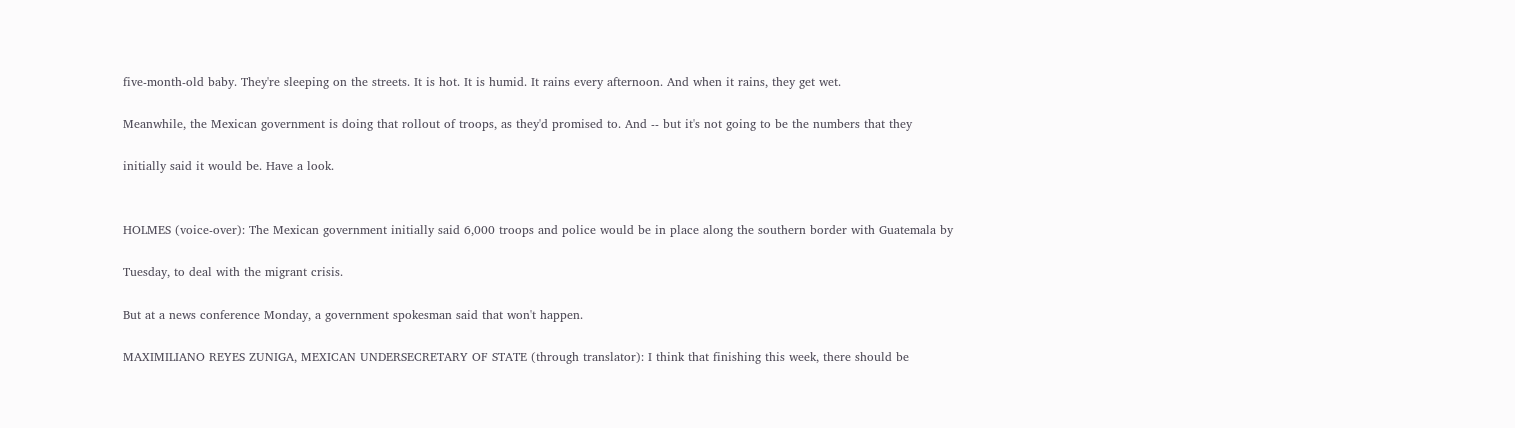five-month-old baby. They're sleeping on the streets. It is hot. It is humid. It rains every afternoon. And when it rains, they get wet.

Meanwhile, the Mexican government is doing that rollout of troops, as they'd promised to. And -- but it's not going to be the numbers that they

initially said it would be. Have a look.


HOLMES (voice-over): The Mexican government initially said 6,000 troops and police would be in place along the southern border with Guatemala by

Tuesday, to deal with the migrant crisis.

But at a news conference Monday, a government spokesman said that won't happen.

MAXIMILIANO REYES ZUNIGA, MEXICAN UNDERSECRETARY OF STATE (through translator): I think that finishing this week, there should be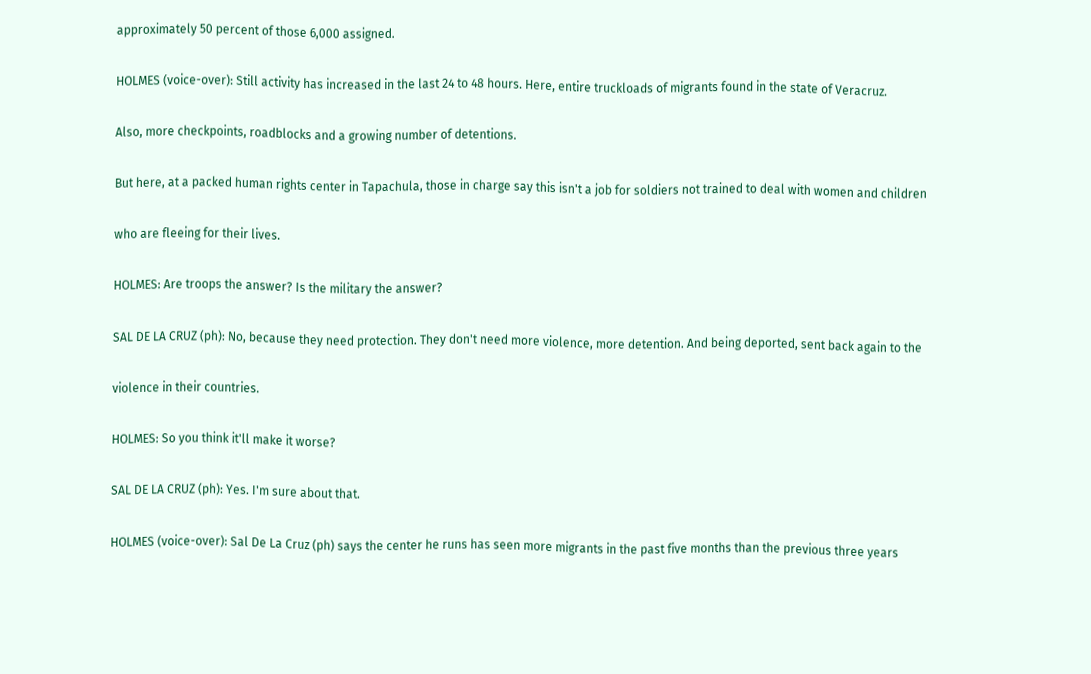approximately 50 percent of those 6,000 assigned.

HOLMES (voice-over): Still activity has increased in the last 24 to 48 hours. Here, entire truckloads of migrants found in the state of Veracruz.

Also, more checkpoints, roadblocks and a growing number of detentions.

But here, at a packed human rights center in Tapachula, those in charge say this isn't a job for soldiers not trained to deal with women and children

who are fleeing for their lives.

HOLMES: Are troops the answer? Is the military the answer?

SAL DE LA CRUZ (ph): No, because they need protection. They don't need more violence, more detention. And being deported, sent back again to the

violence in their countries.

HOLMES: So you think it'll make it worse?

SAL DE LA CRUZ (ph): Yes. I'm sure about that.

HOLMES (voice-over): Sal De La Cruz (ph) says the center he runs has seen more migrants in the past five months than the previous three years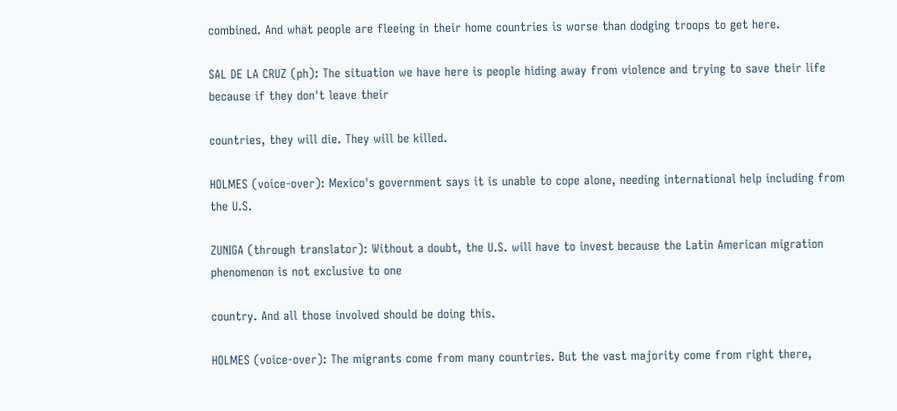combined. And what people are fleeing in their home countries is worse than dodging troops to get here.

SAL DE LA CRUZ (ph): The situation we have here is people hiding away from violence and trying to save their life because if they don't leave their

countries, they will die. They will be killed.

HOLMES (voice-over): Mexico's government says it is unable to cope alone, needing international help including from the U.S.

ZUNIGA (through translator): Without a doubt, the U.S. will have to invest because the Latin American migration phenomenon is not exclusive to one

country. And all those involved should be doing this.

HOLMES (voice-over): The migrants come from many countries. But the vast majority come from right there,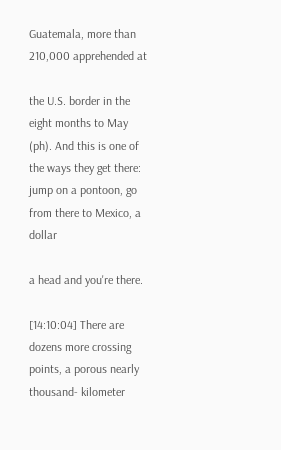Guatemala, more than 210,000 apprehended at

the U.S. border in the eight months to May (ph). And this is one of the ways they get there: jump on a pontoon, go from there to Mexico, a dollar

a head and you're there.

[14:10:04] There are dozens more crossing points, a porous nearly thousand- kilometer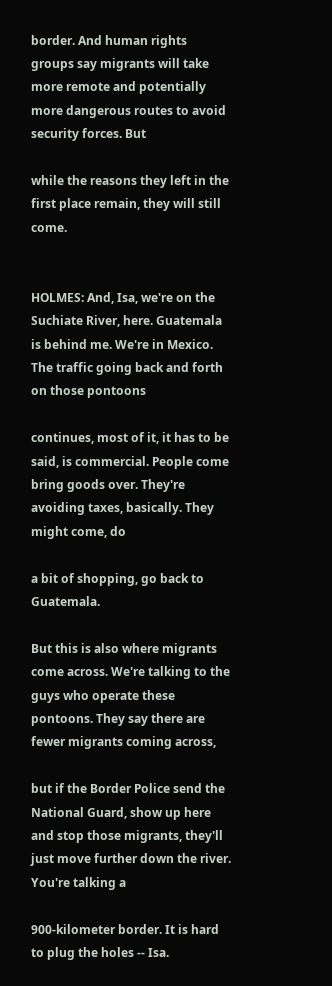border. And human rights groups say migrants will take more remote and potentially more dangerous routes to avoid security forces. But

while the reasons they left in the first place remain, they will still come.


HOLMES: And, Isa, we're on the Suchiate River, here. Guatemala is behind me. We're in Mexico. The traffic going back and forth on those pontoons

continues, most of it, it has to be said, is commercial. People come bring goods over. They're avoiding taxes, basically. They might come, do

a bit of shopping, go back to Guatemala.

But this is also where migrants come across. We're talking to the guys who operate these pontoons. They say there are fewer migrants coming across,

but if the Border Police send the National Guard, show up here and stop those migrants, they'll just move further down the river. You're talking a

900-kilometer border. It is hard to plug the holes -- Isa.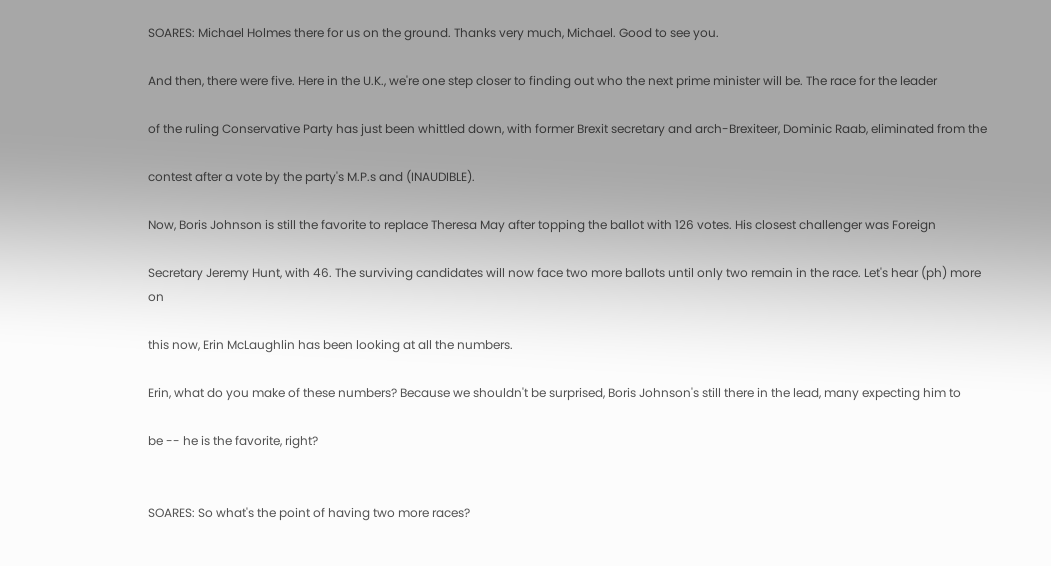SOARES: Michael Holmes there for us on the ground. Thanks very much, Michael. Good to see you.

And then, there were five. Here in the U.K., we're one step closer to finding out who the next prime minister will be. The race for the leader

of the ruling Conservative Party has just been whittled down, with former Brexit secretary and arch-Brexiteer, Dominic Raab, eliminated from the

contest after a vote by the party's M.P.s and (INAUDIBLE).

Now, Boris Johnson is still the favorite to replace Theresa May after topping the ballot with 126 votes. His closest challenger was Foreign

Secretary Jeremy Hunt, with 46. The surviving candidates will now face two more ballots until only two remain in the race. Let's hear (ph) more on

this now, Erin McLaughlin has been looking at all the numbers.

Erin, what do you make of these numbers? Because we shouldn't be surprised, Boris Johnson's still there in the lead, many expecting him to

be -- he is the favorite, right?


SOARES: So what's the point of having two more races?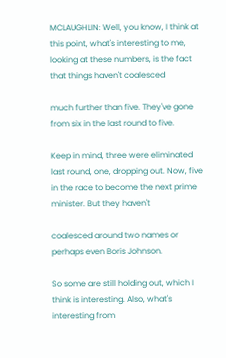MCLAUGHLIN: Well, you know, I think at this point, what's interesting to me, looking at these numbers, is the fact that things haven't coalesced

much further than five. They've gone from six in the last round to five.

Keep in mind, three were eliminated last round, one, dropping out. Now, five in the race to become the next prime minister. But they haven't

coalesced around two names or perhaps even Boris Johnson.

So some are still holding out, which I think is interesting. Also, what's interesting from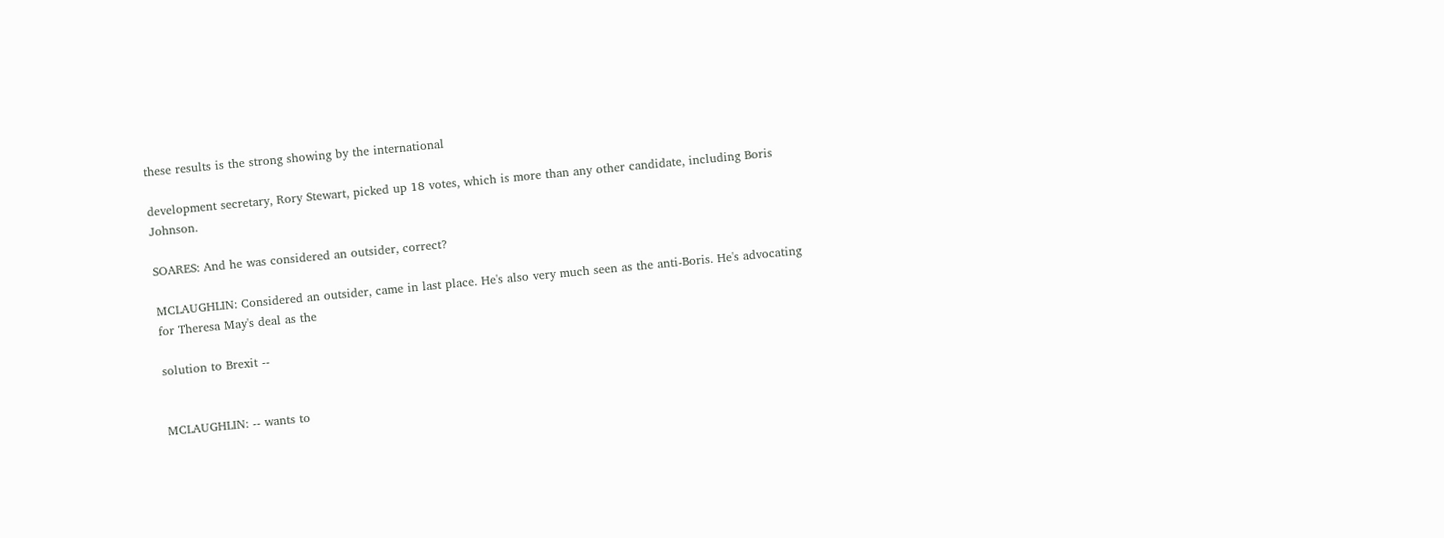these results is the strong showing by the international

development secretary, Rory Stewart, picked up 18 votes, which is more than any other candidate, including Boris Johnson.

SOARES: And he was considered an outsider, correct?

MCLAUGHLIN: Considered an outsider, came in last place. He's also very much seen as the anti-Boris. He's advocating for Theresa May's deal as the

solution to Brexit --


MCLAUGHLIN: -- wants to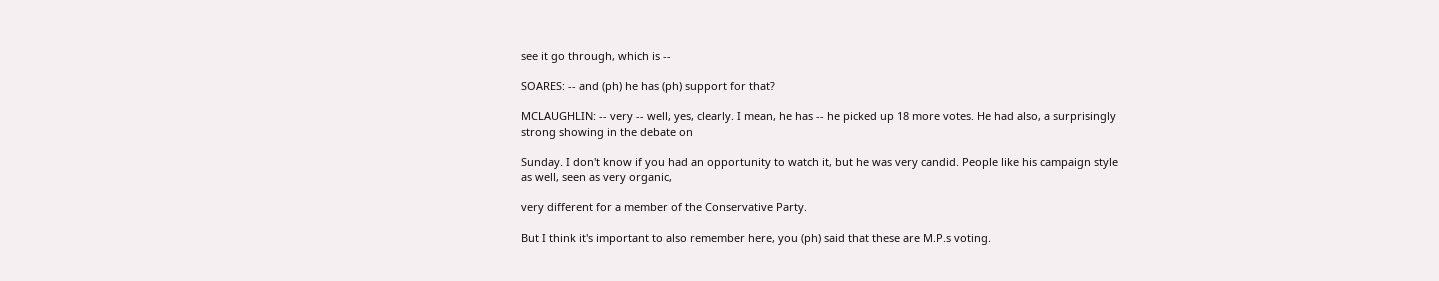see it go through, which is --

SOARES: -- and (ph) he has (ph) support for that?

MCLAUGHLIN: -- very -- well, yes, clearly. I mean, he has -- he picked up 18 more votes. He had also, a surprisingly strong showing in the debate on

Sunday. I don't know if you had an opportunity to watch it, but he was very candid. People like his campaign style as well, seen as very organic,

very different for a member of the Conservative Party.

But I think it's important to also remember here, you (ph) said that these are M.P.s voting.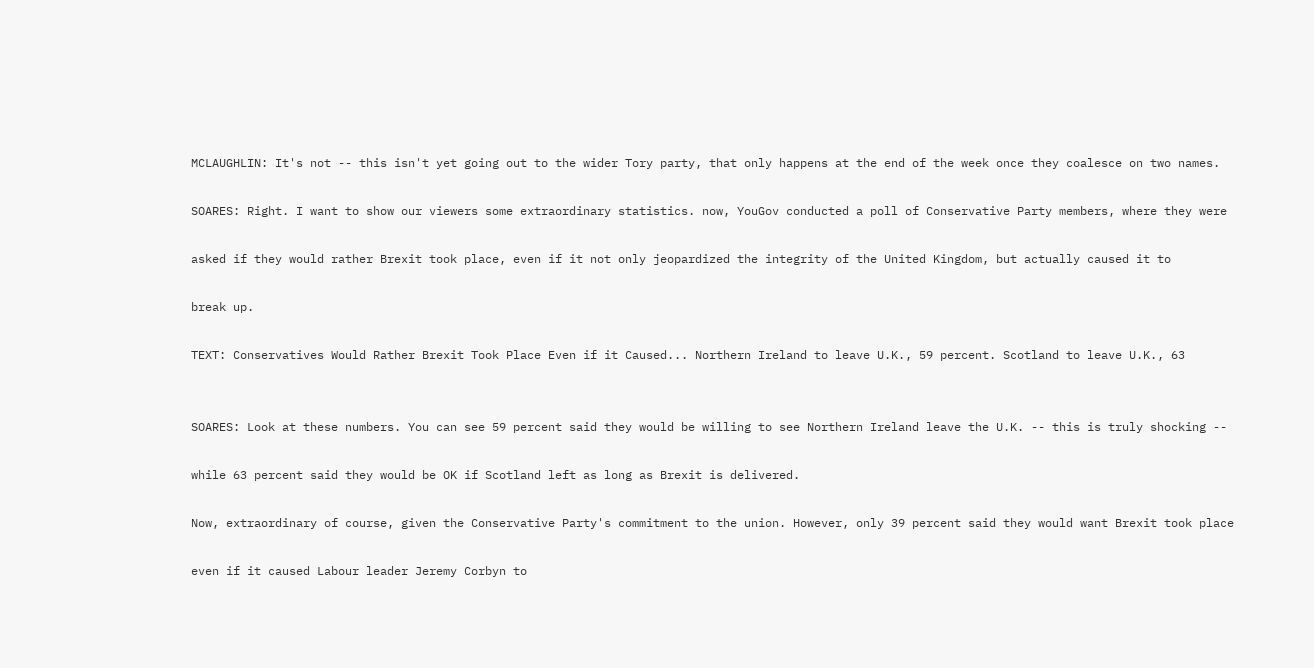MCLAUGHLIN: It's not -- this isn't yet going out to the wider Tory party, that only happens at the end of the week once they coalesce on two names.

SOARES: Right. I want to show our viewers some extraordinary statistics. now, YouGov conducted a poll of Conservative Party members, where they were

asked if they would rather Brexit took place, even if it not only jeopardized the integrity of the United Kingdom, but actually caused it to

break up.

TEXT: Conservatives Would Rather Brexit Took Place Even if it Caused... Northern Ireland to leave U.K., 59 percent. Scotland to leave U.K., 63


SOARES: Look at these numbers. You can see 59 percent said they would be willing to see Northern Ireland leave the U.K. -- this is truly shocking --

while 63 percent said they would be OK if Scotland left as long as Brexit is delivered.

Now, extraordinary of course, given the Conservative Party's commitment to the union. However, only 39 percent said they would want Brexit took place

even if it caused Labour leader Jeremy Corbyn to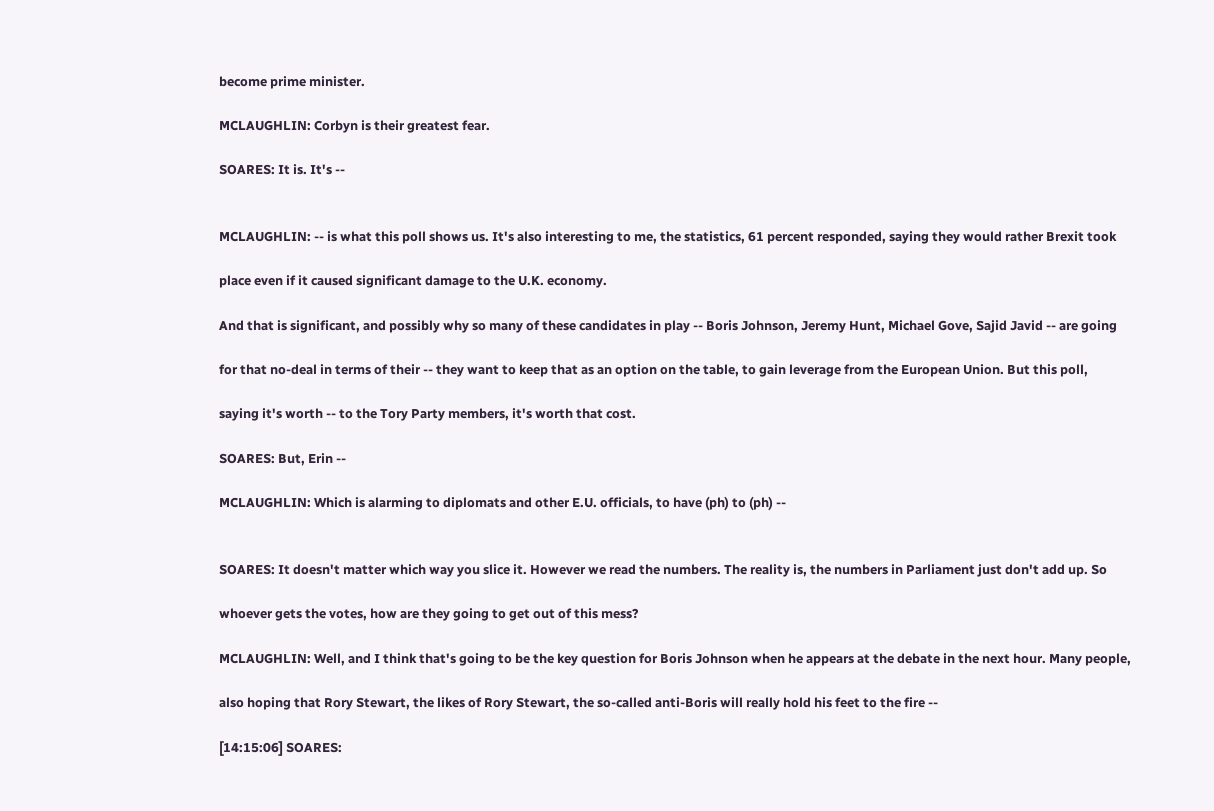become prime minister.

MCLAUGHLIN: Corbyn is their greatest fear.

SOARES: It is. It's --


MCLAUGHLIN: -- is what this poll shows us. It's also interesting to me, the statistics, 61 percent responded, saying they would rather Brexit took

place even if it caused significant damage to the U.K. economy.

And that is significant, and possibly why so many of these candidates in play -- Boris Johnson, Jeremy Hunt, Michael Gove, Sajid Javid -- are going

for that no-deal in terms of their -- they want to keep that as an option on the table, to gain leverage from the European Union. But this poll,

saying it's worth -- to the Tory Party members, it's worth that cost.

SOARES: But, Erin --

MCLAUGHLIN: Which is alarming to diplomats and other E.U. officials, to have (ph) to (ph) --


SOARES: It doesn't matter which way you slice it. However we read the numbers. The reality is, the numbers in Parliament just don't add up. So

whoever gets the votes, how are they going to get out of this mess?

MCLAUGHLIN: Well, and I think that's going to be the key question for Boris Johnson when he appears at the debate in the next hour. Many people,

also hoping that Rory Stewart, the likes of Rory Stewart, the so-called anti-Boris will really hold his feet to the fire --

[14:15:06] SOARES: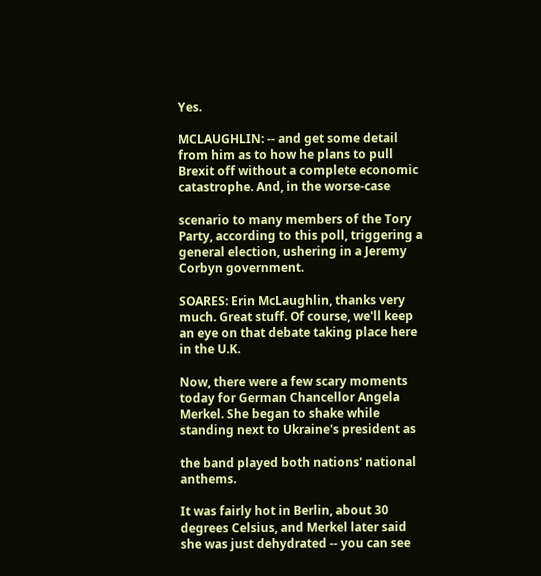Yes.

MCLAUGHLIN: -- and get some detail from him as to how he plans to pull Brexit off without a complete economic catastrophe. And, in the worse-case

scenario to many members of the Tory Party, according to this poll, triggering a general election, ushering in a Jeremy Corbyn government.

SOARES: Erin McLaughlin, thanks very much. Great stuff. Of course, we'll keep an eye on that debate taking place here in the U.K.

Now, there were a few scary moments today for German Chancellor Angela Merkel. She began to shake while standing next to Ukraine's president as

the band played both nations' national anthems.

It was fairly hot in Berlin, about 30 degrees Celsius, and Merkel later said she was just dehydrated -- you can see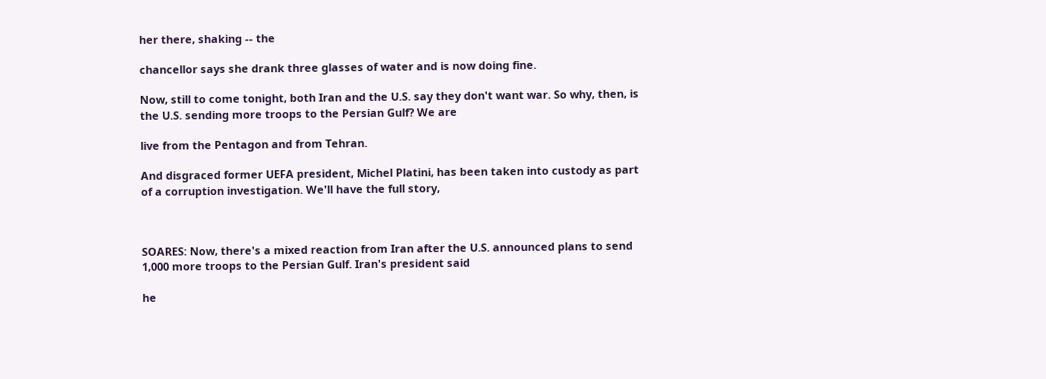her there, shaking -- the

chancellor says she drank three glasses of water and is now doing fine.

Now, still to come tonight, both Iran and the U.S. say they don't want war. So why, then, is the U.S. sending more troops to the Persian Gulf? We are

live from the Pentagon and from Tehran.

And disgraced former UEFA president, Michel Platini, has been taken into custody as part of a corruption investigation. We'll have the full story,



SOARES: Now, there's a mixed reaction from Iran after the U.S. announced plans to send 1,000 more troops to the Persian Gulf. Iran's president said

he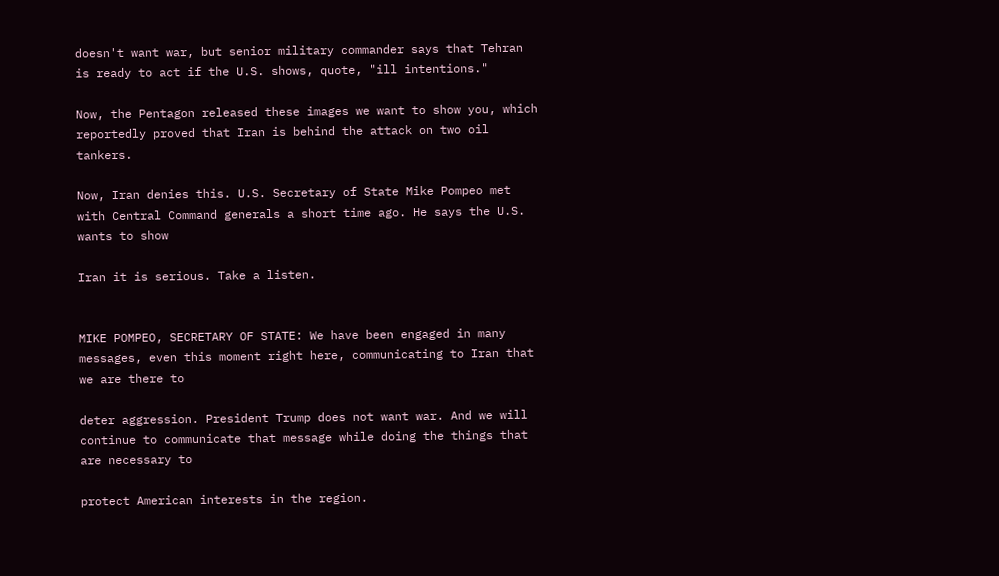doesn't want war, but senior military commander says that Tehran is ready to act if the U.S. shows, quote, "ill intentions."

Now, the Pentagon released these images we want to show you, which reportedly proved that Iran is behind the attack on two oil tankers.

Now, Iran denies this. U.S. Secretary of State Mike Pompeo met with Central Command generals a short time ago. He says the U.S. wants to show

Iran it is serious. Take a listen.


MIKE POMPEO, SECRETARY OF STATE: We have been engaged in many messages, even this moment right here, communicating to Iran that we are there to

deter aggression. President Trump does not want war. And we will continue to communicate that message while doing the things that are necessary to

protect American interests in the region.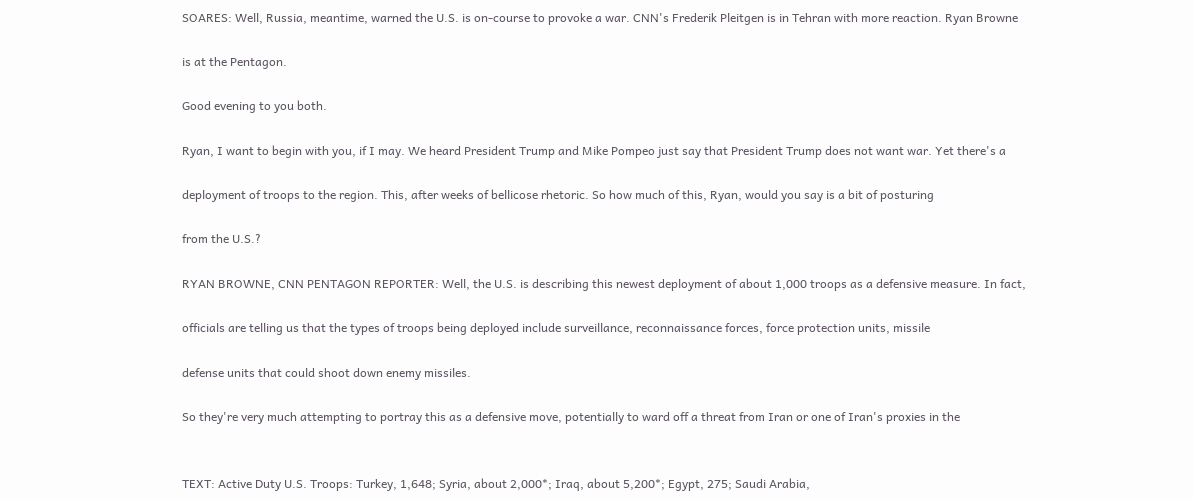SOARES: Well, Russia, meantime, warned the U.S. is on-course to provoke a war. CNN's Frederik Pleitgen is in Tehran with more reaction. Ryan Browne

is at the Pentagon.

Good evening to you both.

Ryan, I want to begin with you, if I may. We heard President Trump and Mike Pompeo just say that President Trump does not want war. Yet there's a

deployment of troops to the region. This, after weeks of bellicose rhetoric. So how much of this, Ryan, would you say is a bit of posturing

from the U.S.?

RYAN BROWNE, CNN PENTAGON REPORTER: Well, the U.S. is describing this newest deployment of about 1,000 troops as a defensive measure. In fact,

officials are telling us that the types of troops being deployed include surveillance, reconnaissance forces, force protection units, missile

defense units that could shoot down enemy missiles.

So they're very much attempting to portray this as a defensive move, potentially to ward off a threat from Iran or one of Iran's proxies in the


TEXT: Active Duty U.S. Troops: Turkey, 1,648; Syria, about 2,000*; Iraq, about 5,200*; Egypt, 275; Saudi Arabia,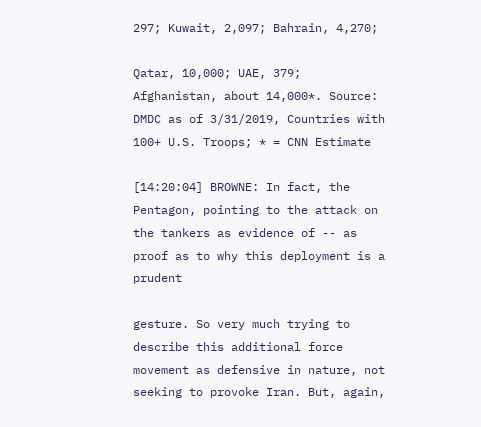297; Kuwait, 2,097; Bahrain, 4,270;

Qatar, 10,000; UAE, 379; Afghanistan, about 14,000*. Source: DMDC as of 3/31/2019, Countries with 100+ U.S. Troops; * = CNN Estimate

[14:20:04] BROWNE: In fact, the Pentagon, pointing to the attack on the tankers as evidence of -- as proof as to why this deployment is a prudent

gesture. So very much trying to describe this additional force movement as defensive in nature, not seeking to provoke Iran. But, again,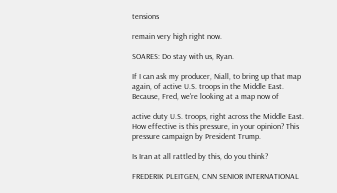tensions

remain very high right now.

SOARES: Do stay with us, Ryan.

If I can ask my producer, Niall, to bring up that map again, of active U.S. troops in the Middle East. Because, Fred, we're looking at a map now of

active duty U.S. troops, right across the Middle East. How effective is this pressure, in your opinion? This pressure campaign by President Trump.

Is Iran at all rattled by this, do you think?

FREDERIK PLEITGEN, CNN SENIOR INTERNATIONAL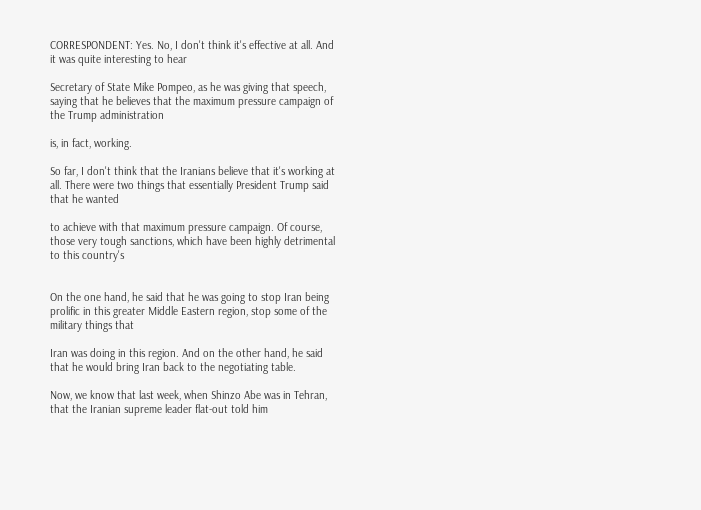CORRESPONDENT: Yes. No, I don't think it's effective at all. And it was quite interesting to hear

Secretary of State Mike Pompeo, as he was giving that speech, saying that he believes that the maximum pressure campaign of the Trump administration

is, in fact, working.

So far, I don't think that the Iranians believe that it's working at all. There were two things that essentially President Trump said that he wanted

to achieve with that maximum pressure campaign. Of course, those very tough sanctions, which have been highly detrimental to this country's


On the one hand, he said that he was going to stop Iran being prolific in this greater Middle Eastern region, stop some of the military things that

Iran was doing in this region. And on the other hand, he said that he would bring Iran back to the negotiating table.

Now, we know that last week, when Shinzo Abe was in Tehran, that the Iranian supreme leader flat-out told him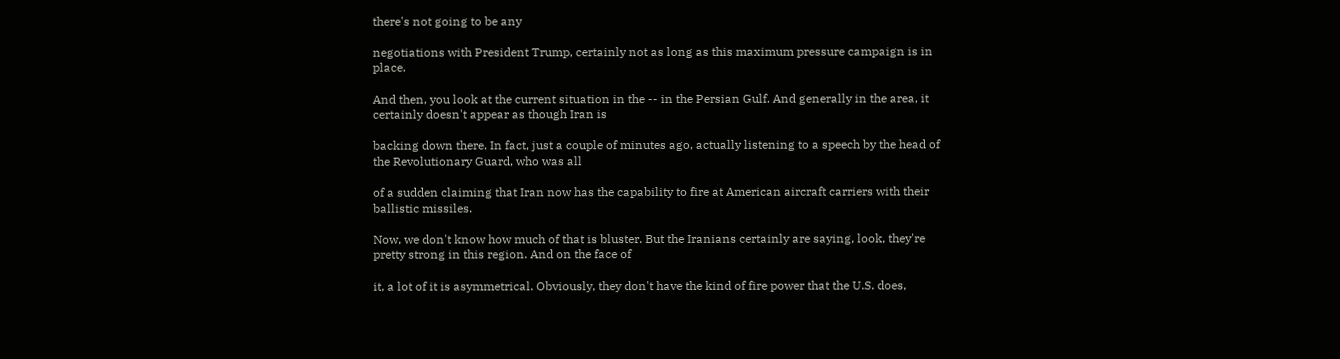there's not going to be any

negotiations with President Trump, certainly not as long as this maximum pressure campaign is in place.

And then, you look at the current situation in the -- in the Persian Gulf. And generally in the area, it certainly doesn't appear as though Iran is

backing down there. In fact, just a couple of minutes ago, actually listening to a speech by the head of the Revolutionary Guard, who was all

of a sudden claiming that Iran now has the capability to fire at American aircraft carriers with their ballistic missiles.

Now, we don't know how much of that is bluster. But the Iranians certainly are saying, look, they're pretty strong in this region. And on the face of

it, a lot of it is asymmetrical. Obviously, they don't have the kind of fire power that the U.S. does,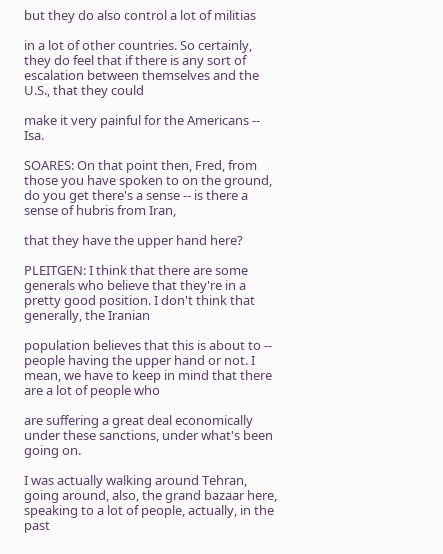but they do also control a lot of militias

in a lot of other countries. So certainly, they do feel that if there is any sort of escalation between themselves and the U.S., that they could

make it very painful for the Americans -- Isa.

SOARES: On that point then, Fred, from those you have spoken to on the ground, do you get there's a sense -- is there a sense of hubris from Iran,

that they have the upper hand here?

PLEITGEN: I think that there are some generals who believe that they're in a pretty good position. I don't think that generally, the Iranian

population believes that this is about to -- people having the upper hand or not. I mean, we have to keep in mind that there are a lot of people who

are suffering a great deal economically under these sanctions, under what's been going on.

I was actually walking around Tehran, going around, also, the grand bazaar here, speaking to a lot of people, actually, in the past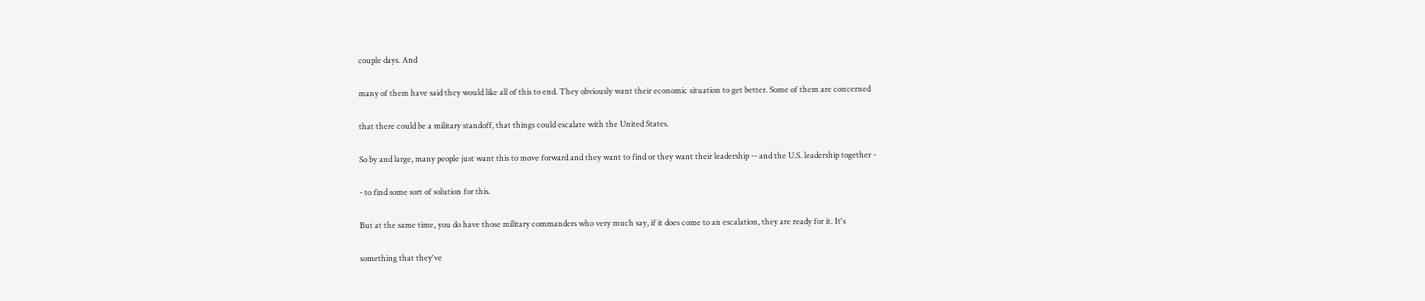couple days. And

many of them have said they would like all of this to end. They obviously want their economic situation to get better. Some of them are concerned

that there could be a military standoff, that things could escalate with the United States.

So by and large, many people just want this to move forward and they want to find or they want their leadership -- and the U.S. leadership together -

- to find some sort of solution for this.

But at the same time, you do have those military commanders who very much say, if it does come to an escalation, they are ready for it. It's

something that they've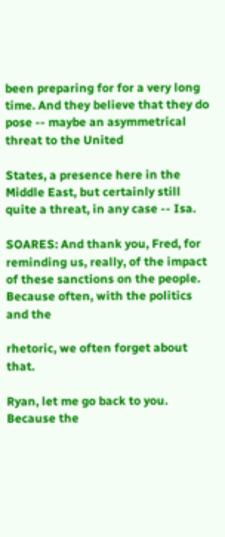been preparing for for a very long time. And they believe that they do pose -- maybe an asymmetrical threat to the United

States, a presence here in the Middle East, but certainly still quite a threat, in any case -- Isa.

SOARES: And thank you, Fred, for reminding us, really, of the impact of these sanctions on the people. Because often, with the politics and the

rhetoric, we often forget about that.

Ryan, let me go back to you. Because the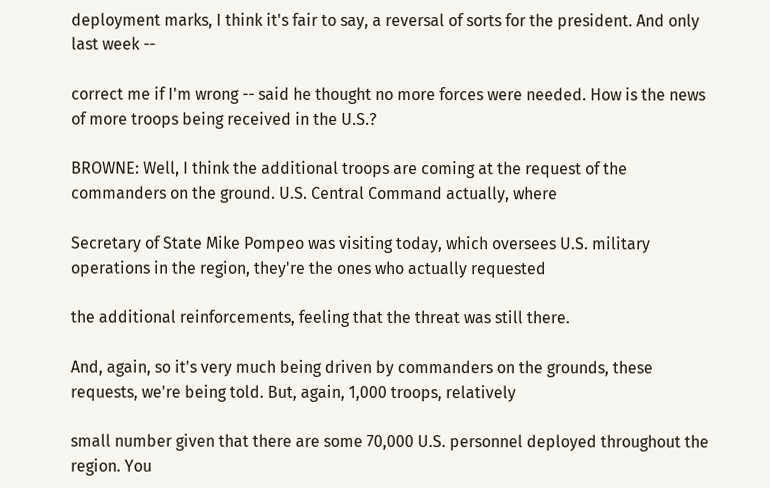deployment marks, I think it's fair to say, a reversal of sorts for the president. And only last week --

correct me if I'm wrong -- said he thought no more forces were needed. How is the news of more troops being received in the U.S.?

BROWNE: Well, I think the additional troops are coming at the request of the commanders on the ground. U.S. Central Command actually, where

Secretary of State Mike Pompeo was visiting today, which oversees U.S. military operations in the region, they're the ones who actually requested

the additional reinforcements, feeling that the threat was still there.

And, again, so it's very much being driven by commanders on the grounds, these requests, we're being told. But, again, 1,000 troops, relatively

small number given that there are some 70,000 U.S. personnel deployed throughout the region. You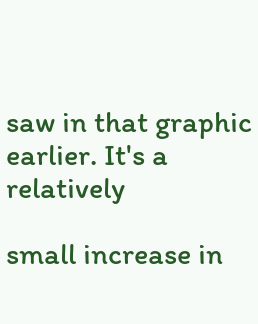saw in that graphic earlier. It's a relatively

small increase in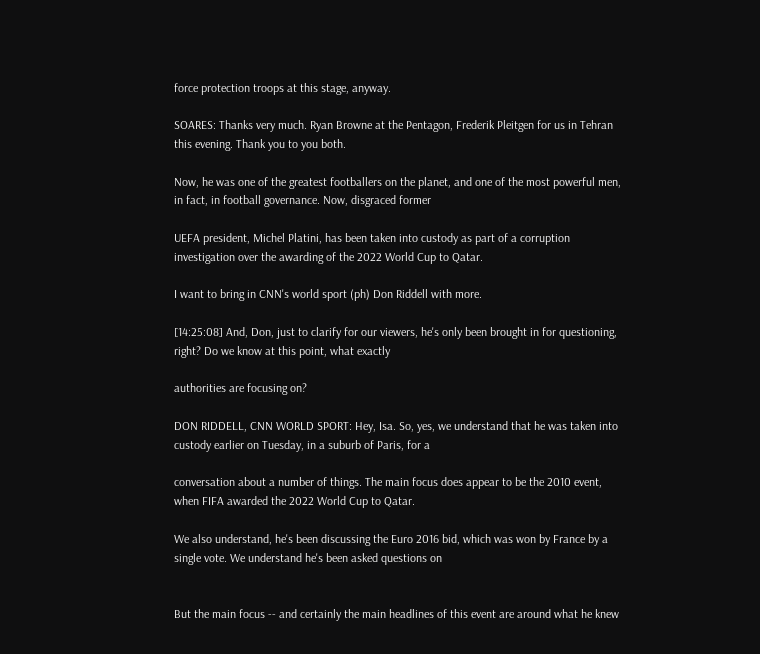force protection troops at this stage, anyway.

SOARES: Thanks very much. Ryan Browne at the Pentagon, Frederik Pleitgen for us in Tehran this evening. Thank you to you both.

Now, he was one of the greatest footballers on the planet, and one of the most powerful men, in fact, in football governance. Now, disgraced former

UEFA president, Michel Platini, has been taken into custody as part of a corruption investigation over the awarding of the 2022 World Cup to Qatar.

I want to bring in CNN's world sport (ph) Don Riddell with more.

[14:25:08] And, Don, just to clarify for our viewers, he's only been brought in for questioning, right? Do we know at this point, what exactly

authorities are focusing on?

DON RIDDELL, CNN WORLD SPORT: Hey, Isa. So, yes, we understand that he was taken into custody earlier on Tuesday, in a suburb of Paris, for a

conversation about a number of things. The main focus does appear to be the 2010 event, when FIFA awarded the 2022 World Cup to Qatar.

We also understand, he's been discussing the Euro 2016 bid, which was won by France by a single vote. We understand he's been asked questions on


But the main focus -- and certainly the main headlines of this event are around what he knew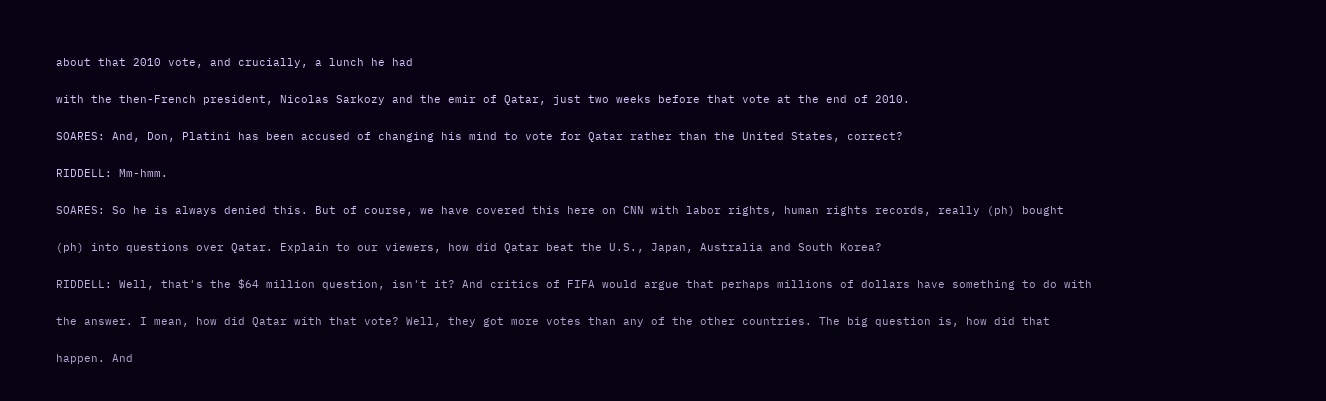about that 2010 vote, and crucially, a lunch he had

with the then-French president, Nicolas Sarkozy and the emir of Qatar, just two weeks before that vote at the end of 2010.

SOARES: And, Don, Platini has been accused of changing his mind to vote for Qatar rather than the United States, correct?

RIDDELL: Mm-hmm.

SOARES: So he is always denied this. But of course, we have covered this here on CNN with labor rights, human rights records, really (ph) bought

(ph) into questions over Qatar. Explain to our viewers, how did Qatar beat the U.S., Japan, Australia and South Korea?

RIDDELL: Well, that's the $64 million question, isn't it? And critics of FIFA would argue that perhaps millions of dollars have something to do with

the answer. I mean, how did Qatar with that vote? Well, they got more votes than any of the other countries. The big question is, how did that

happen. And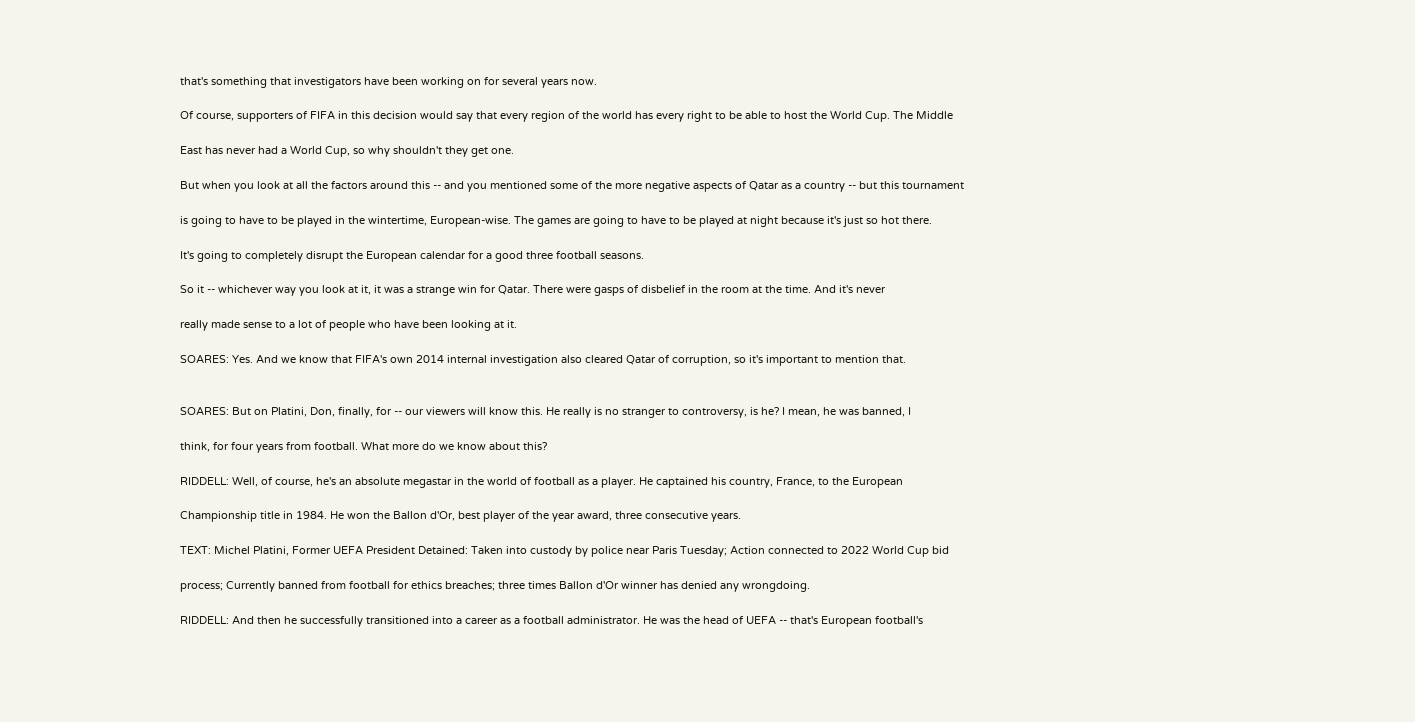that's something that investigators have been working on for several years now.

Of course, supporters of FIFA in this decision would say that every region of the world has every right to be able to host the World Cup. The Middle

East has never had a World Cup, so why shouldn't they get one.

But when you look at all the factors around this -- and you mentioned some of the more negative aspects of Qatar as a country -- but this tournament

is going to have to be played in the wintertime, European-wise. The games are going to have to be played at night because it's just so hot there.

It's going to completely disrupt the European calendar for a good three football seasons.

So it -- whichever way you look at it, it was a strange win for Qatar. There were gasps of disbelief in the room at the time. And it's never

really made sense to a lot of people who have been looking at it.

SOARES: Yes. And we know that FIFA's own 2014 internal investigation also cleared Qatar of corruption, so it's important to mention that.


SOARES: But on Platini, Don, finally, for -- our viewers will know this. He really is no stranger to controversy, is he? I mean, he was banned, I

think, for four years from football. What more do we know about this?

RIDDELL: Well, of course, he's an absolute megastar in the world of football as a player. He captained his country, France, to the European

Championship title in 1984. He won the Ballon d'Or, best player of the year award, three consecutive years.

TEXT: Michel Platini, Former UEFA President Detained: Taken into custody by police near Paris Tuesday; Action connected to 2022 World Cup bid

process; Currently banned from football for ethics breaches; three times Ballon d'Or winner has denied any wrongdoing.

RIDDELL: And then he successfully transitioned into a career as a football administrator. He was the head of UEFA -- that's European football's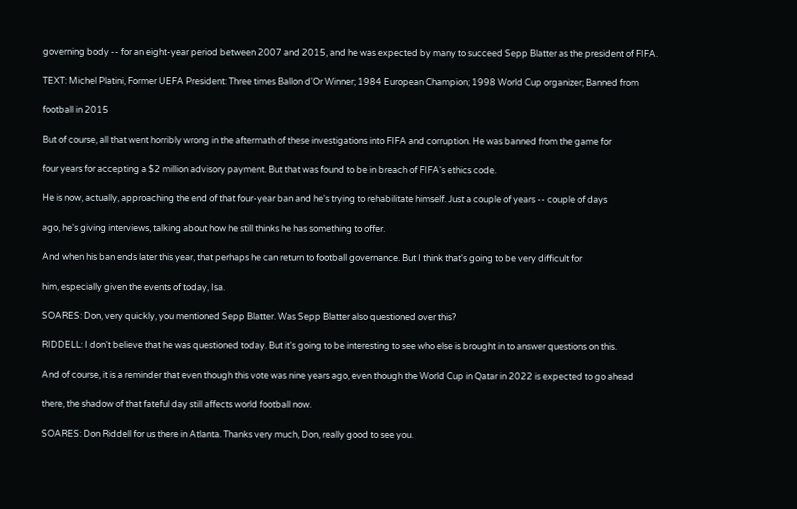governing body -- for an eight-year period between 2007 and 2015, and he was expected by many to succeed Sepp Blatter as the president of FIFA.

TEXT: Michel Platini, Former UEFA President: Three times Ballon d'Or Winner; 1984 European Champion; 1998 World Cup organizer; Banned from

football in 2015

But of course, all that went horribly wrong in the aftermath of these investigations into FIFA and corruption. He was banned from the game for

four years for accepting a $2 million advisory payment. But that was found to be in breach of FIFA's ethics code.

He is now, actually, approaching the end of that four-year ban and he's trying to rehabilitate himself. Just a couple of years -- couple of days

ago, he's giving interviews, talking about how he still thinks he has something to offer.

And when his ban ends later this year, that perhaps he can return to football governance. But I think that's going to be very difficult for

him, especially given the events of today, Isa.

SOARES: Don, very quickly, you mentioned Sepp Blatter. Was Sepp Blatter also questioned over this?

RIDDELL: I don't believe that he was questioned today. But it's going to be interesting to see who else is brought in to answer questions on this.

And of course, it is a reminder that even though this vote was nine years ago, even though the World Cup in Qatar in 2022 is expected to go ahead

there, the shadow of that fateful day still affects world football now.

SOARES: Don Riddell for us there in Atlanta. Thanks very much, Don, really good to see you.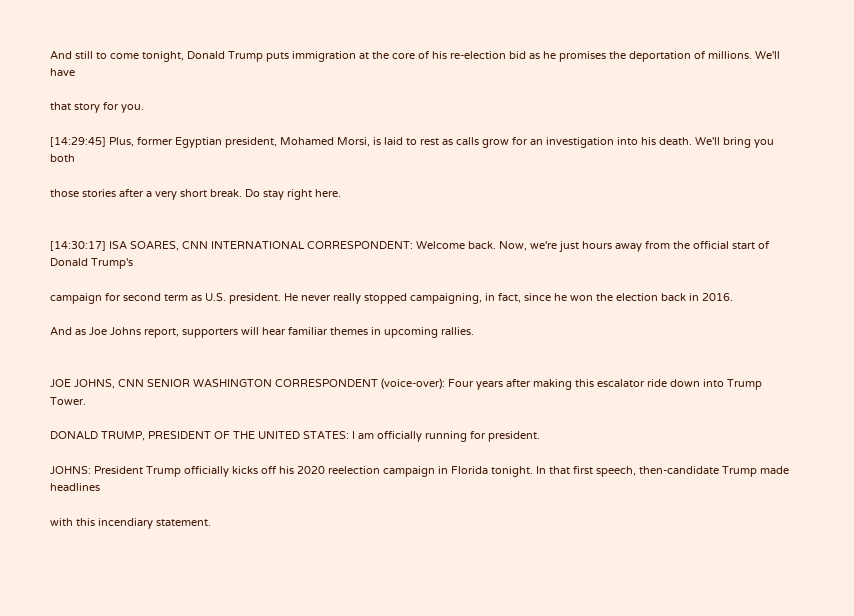And still to come tonight, Donald Trump puts immigration at the core of his re-election bid as he promises the deportation of millions. We'll have

that story for you.

[14:29:45] Plus, former Egyptian president, Mohamed Morsi, is laid to rest as calls grow for an investigation into his death. We'll bring you both

those stories after a very short break. Do stay right here.


[14:30:17] ISA SOARES, CNN INTERNATIONAL CORRESPONDENT: Welcome back. Now, we're just hours away from the official start of Donald Trump's

campaign for second term as U.S. president. He never really stopped campaigning, in fact, since he won the election back in 2016.

And as Joe Johns report, supporters will hear familiar themes in upcoming rallies.


JOE JOHNS, CNN SENIOR WASHINGTON CORRESPONDENT (voice-over): Four years after making this escalator ride down into Trump Tower.

DONALD TRUMP, PRESIDENT OF THE UNITED STATES: I am officially running for president.

JOHNS: President Trump officially kicks off his 2020 reelection campaign in Florida tonight. In that first speech, then-candidate Trump made headlines

with this incendiary statement.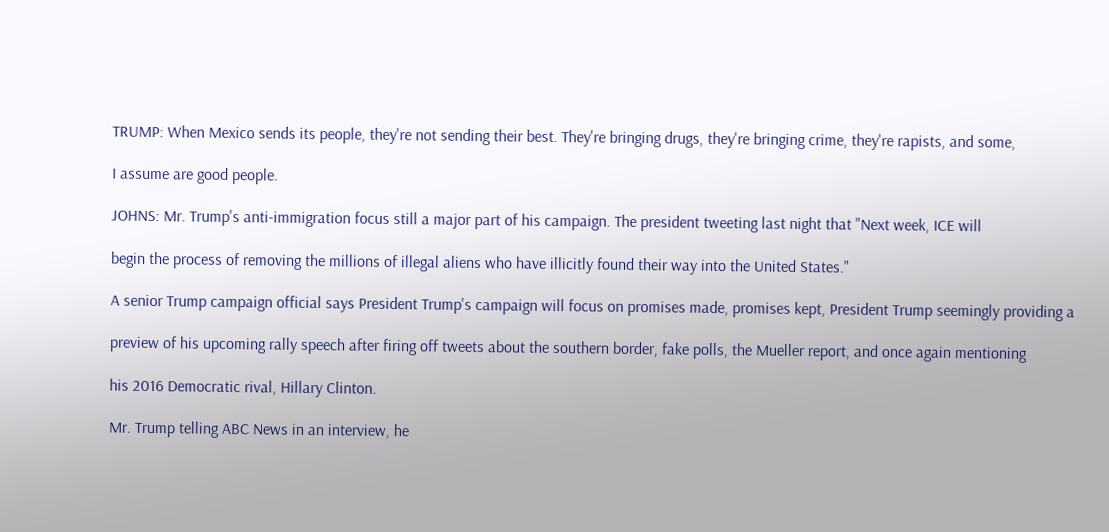TRUMP: When Mexico sends its people, they're not sending their best. They're bringing drugs, they're bringing crime, they're rapists, and some,

I assume are good people.

JOHNS: Mr. Trump's anti-immigration focus still a major part of his campaign. The president tweeting last night that "Next week, ICE will

begin the process of removing the millions of illegal aliens who have illicitly found their way into the United States."

A senior Trump campaign official says President Trump's campaign will focus on promises made, promises kept, President Trump seemingly providing a

preview of his upcoming rally speech after firing off tweets about the southern border, fake polls, the Mueller report, and once again mentioning

his 2016 Democratic rival, Hillary Clinton.

Mr. Trump telling ABC News in an interview, he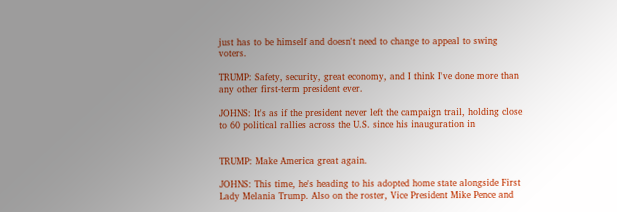just has to be himself and doesn't need to change to appeal to swing voters.

TRUMP: Safety, security, great economy, and I think I've done more than any other first-term president ever.

JOHNS: It's as if the president never left the campaign trail, holding close to 60 political rallies across the U.S. since his inauguration in


TRUMP: Make America great again.

JOHNS: This time, he's heading to his adopted home state alongside First Lady Melania Trump. Also on the roster, Vice President Mike Pence and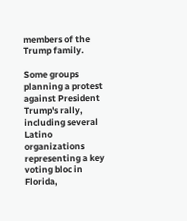members of the Trump family.

Some groups planning a protest against President Trump's rally, including several Latino organizations representing a key voting bloc in Florida,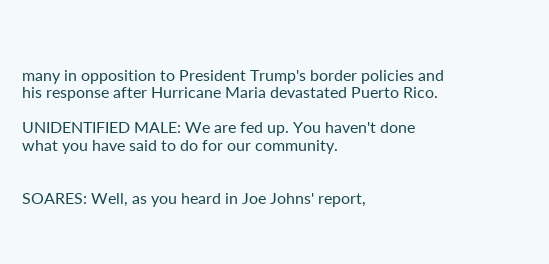many in opposition to President Trump's border policies and his response after Hurricane Maria devastated Puerto Rico.

UNIDENTIFIED MALE: We are fed up. You haven't done what you have said to do for our community.


SOARES: Well, as you heard in Joe Johns' report,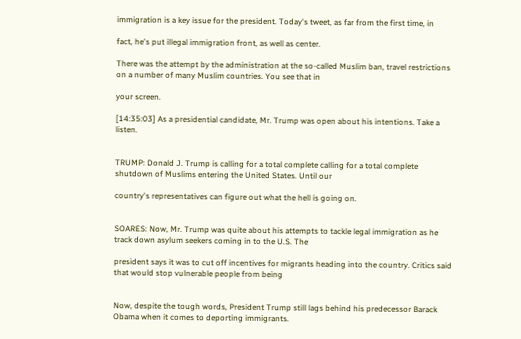immigration is a key issue for the president. Today's tweet, as far from the first time, in

fact, he's put illegal immigration front, as well as center.

There was the attempt by the administration at the so-called Muslim ban, travel restrictions on a number of many Muslim countries. You see that in

your screen.

[14:35:03] As a presidential candidate, Mr. Trump was open about his intentions. Take a listen.


TRUMP: Donald J. Trump is calling for a total complete calling for a total complete shutdown of Muslims entering the United States. Until our

country's representatives can figure out what the hell is going on.


SOARES: Now, Mr. Trump was quite about his attempts to tackle legal immigration as he track down asylum seekers coming in to the U.S. The

president says it was to cut off incentives for migrants heading into the country. Critics said that would stop vulnerable people from being


Now, despite the tough words, President Trump still lags behind his predecessor Barack Obama when it comes to deporting immigrants.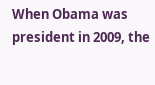When Obama was president in 2009, the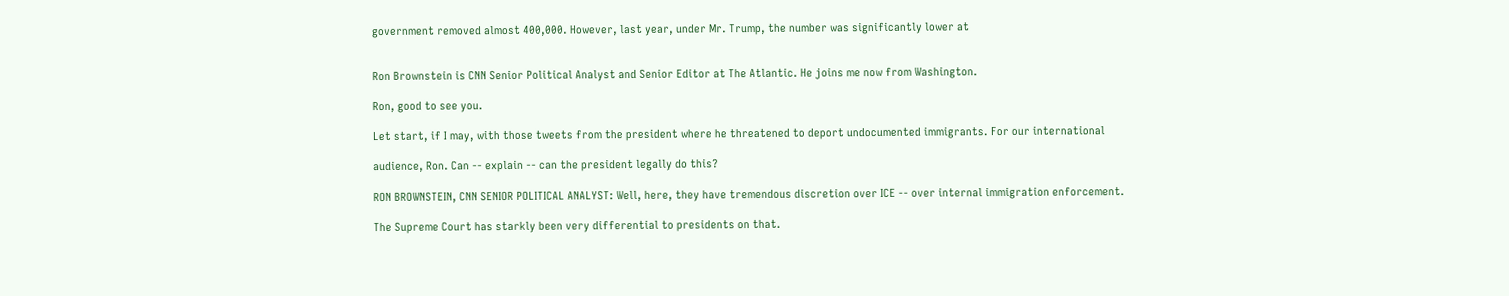government removed almost 400,000. However, last year, under Mr. Trump, the number was significantly lower at


Ron Brownstein is CNN Senior Political Analyst and Senior Editor at The Atlantic. He joins me now from Washington.

Ron, good to see you.

Let start, if I may, with those tweets from the president where he threatened to deport undocumented immigrants. For our international

audience, Ron. Can -- explain -- can the president legally do this?

RON BROWNSTEIN, CNN SENIOR POLITICAL ANALYST: Well, here, they have tremendous discretion over ICE -- over internal immigration enforcement.

The Supreme Court has starkly been very differential to presidents on that.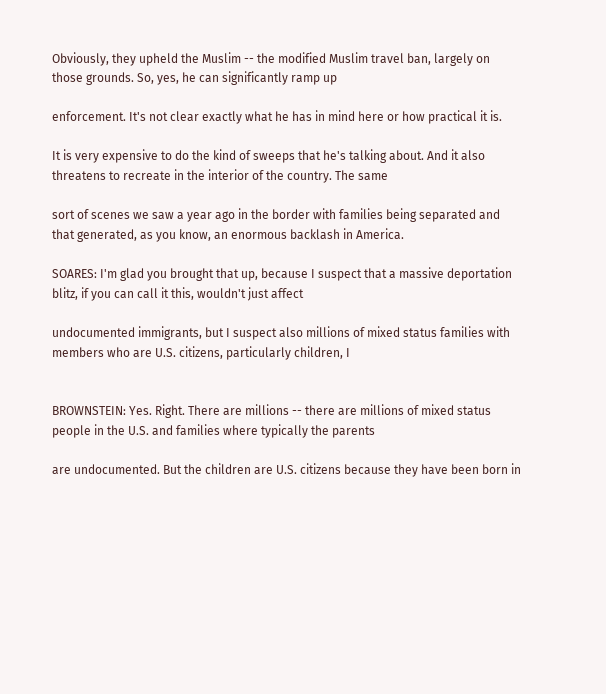Obviously, they upheld the Muslim -- the modified Muslim travel ban, largely on those grounds. So, yes, he can significantly ramp up

enforcement. It's not clear exactly what he has in mind here or how practical it is.

It is very expensive to do the kind of sweeps that he's talking about. And it also threatens to recreate in the interior of the country. The same

sort of scenes we saw a year ago in the border with families being separated and that generated, as you know, an enormous backlash in America.

SOARES: I'm glad you brought that up, because I suspect that a massive deportation blitz, if you can call it this, wouldn't just affect

undocumented immigrants, but I suspect also millions of mixed status families with members who are U.S. citizens, particularly children, I


BROWNSTEIN: Yes. Right. There are millions -- there are millions of mixed status people in the U.S. and families where typically the parents

are undocumented. But the children are U.S. citizens because they have been born in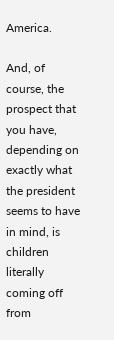America.

And, of course, the prospect that you have, depending on exactly what the president seems to have in mind, is children literally coming off from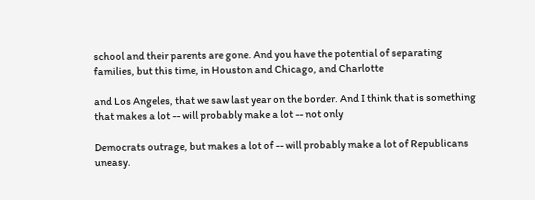school and their parents are gone. And you have the potential of separating families, but this time, in Houston and Chicago, and Charlotte

and Los Angeles, that we saw last year on the border. And I think that is something that makes a lot -- will probably make a lot -- not only

Democrats outrage, but makes a lot of -- will probably make a lot of Republicans uneasy.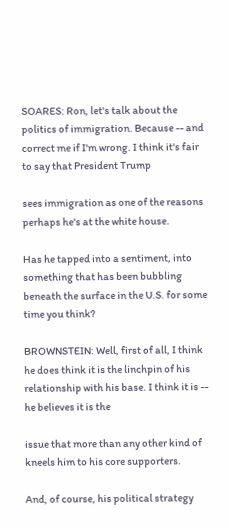SOARES: Ron, let's talk about the politics of immigration. Because -- and correct me if I'm wrong. I think it's fair to say that President Trump

sees immigration as one of the reasons perhaps he's at the white house.

Has he tapped into a sentiment, into something that has been bubbling beneath the surface in the U.S. for some time you think?

BROWNSTEIN: Well, first of all, I think he does think it is the linchpin of his relationship with his base. I think it is -- he believes it is the

issue that more than any other kind of kneels him to his core supporters.

And, of course, his political strategy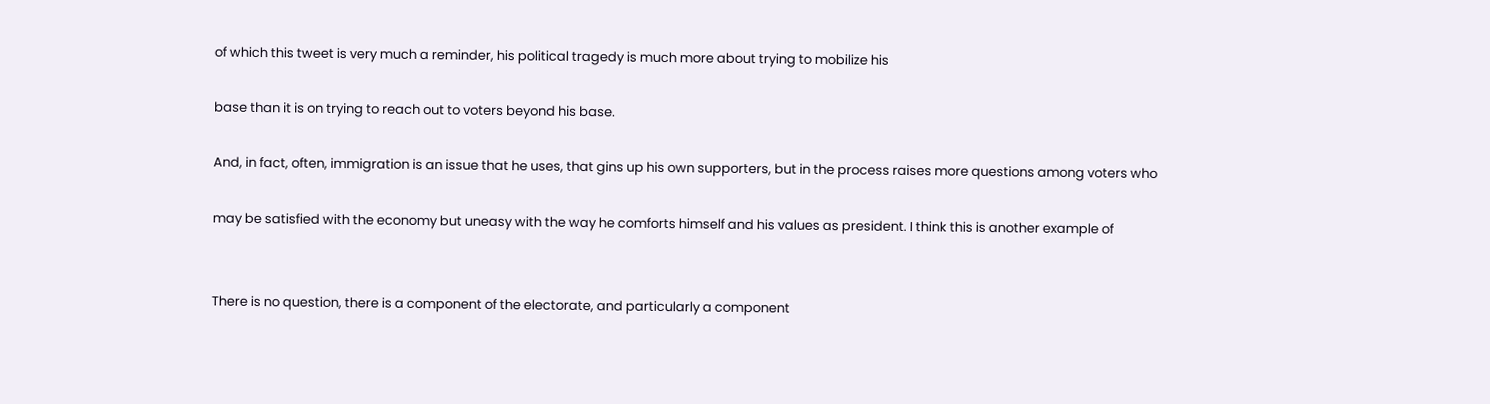of which this tweet is very much a reminder, his political tragedy is much more about trying to mobilize his

base than it is on trying to reach out to voters beyond his base.

And, in fact, often, immigration is an issue that he uses, that gins up his own supporters, but in the process raises more questions among voters who

may be satisfied with the economy but uneasy with the way he comforts himself and his values as president. I think this is another example of


There is no question, there is a component of the electorate, and particularly a component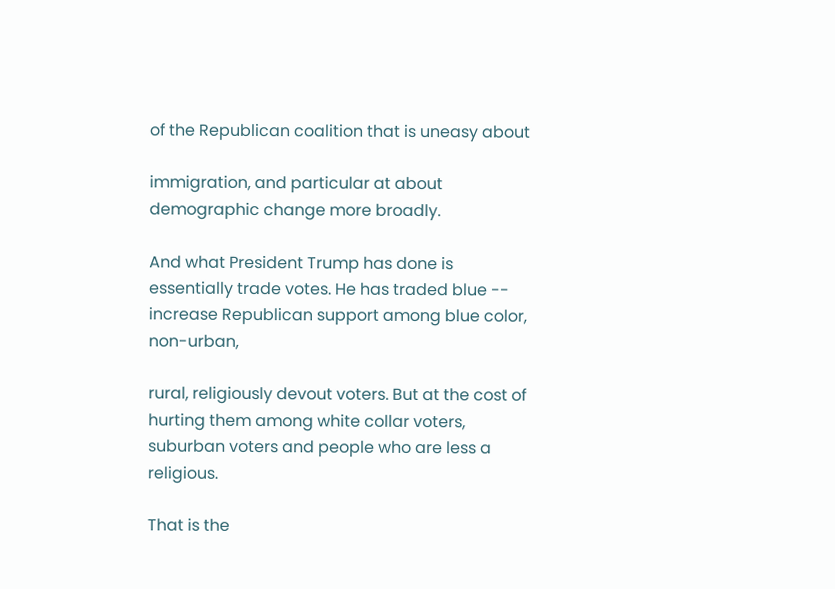of the Republican coalition that is uneasy about

immigration, and particular at about demographic change more broadly.

And what President Trump has done is essentially trade votes. He has traded blue -- increase Republican support among blue color, non-urban,

rural, religiously devout voters. But at the cost of hurting them among white collar voters, suburban voters and people who are less a religious.

That is the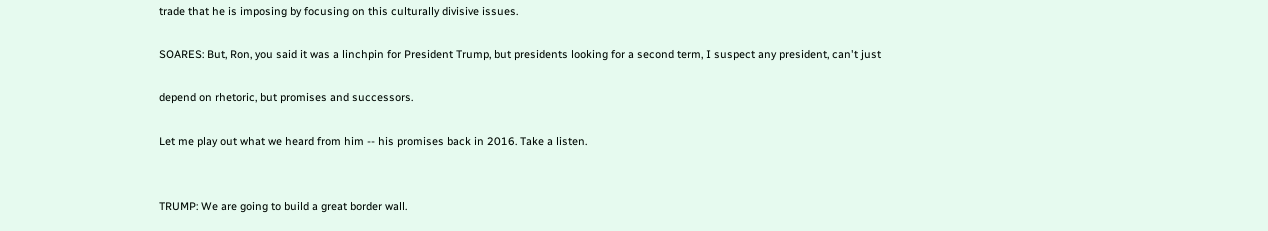trade that he is imposing by focusing on this culturally divisive issues.

SOARES: But, Ron, you said it was a linchpin for President Trump, but presidents looking for a second term, I suspect any president, can't just

depend on rhetoric, but promises and successors.

Let me play out what we heard from him -- his promises back in 2016. Take a listen.


TRUMP: We are going to build a great border wall.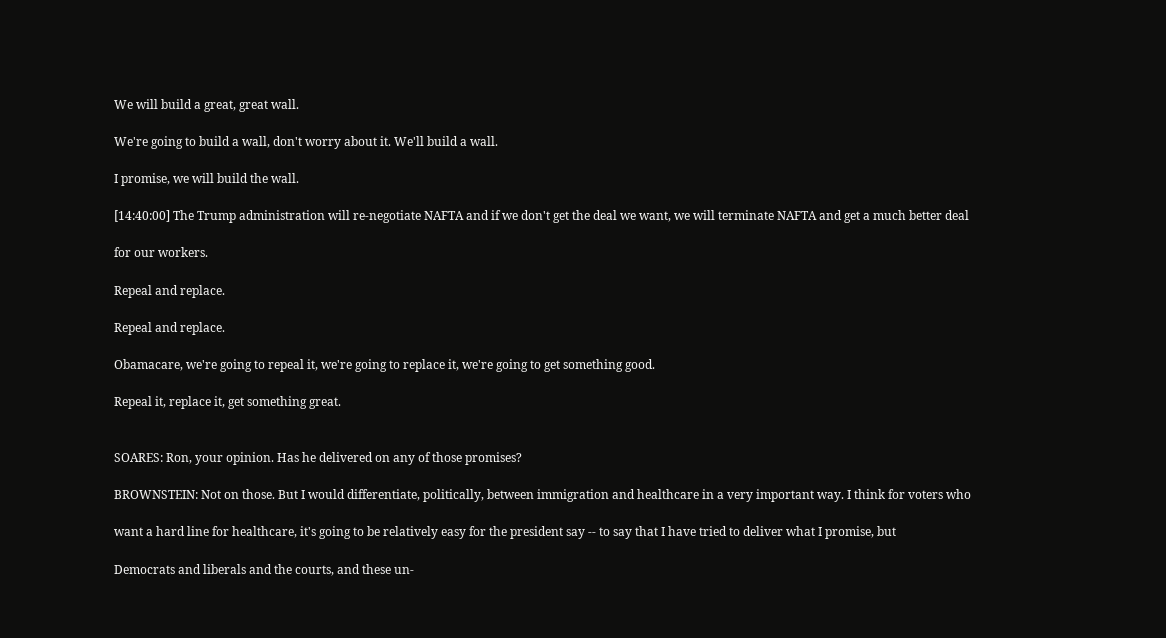We will build a great, great wall.

We're going to build a wall, don't worry about it. We'll build a wall.

I promise, we will build the wall.

[14:40:00] The Trump administration will re-negotiate NAFTA and if we don't get the deal we want, we will terminate NAFTA and get a much better deal

for our workers.

Repeal and replace.

Repeal and replace.

Obamacare, we're going to repeal it, we're going to replace it, we're going to get something good.

Repeal it, replace it, get something great.


SOARES: Ron, your opinion. Has he delivered on any of those promises?

BROWNSTEIN: Not on those. But I would differentiate, politically, between immigration and healthcare in a very important way. I think for voters who

want a hard line for healthcare, it's going to be relatively easy for the president say -- to say that I have tried to deliver what I promise, but

Democrats and liberals and the courts, and these un-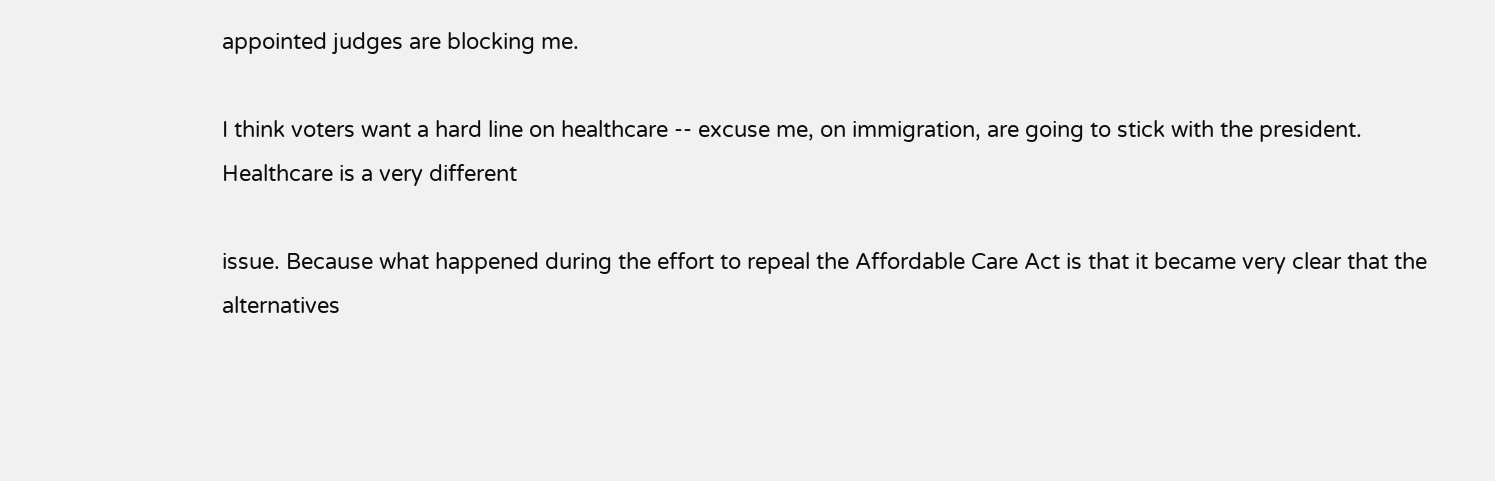appointed judges are blocking me.

I think voters want a hard line on healthcare -- excuse me, on immigration, are going to stick with the president. Healthcare is a very different

issue. Because what happened during the effort to repeal the Affordable Care Act is that it became very clear that the alternatives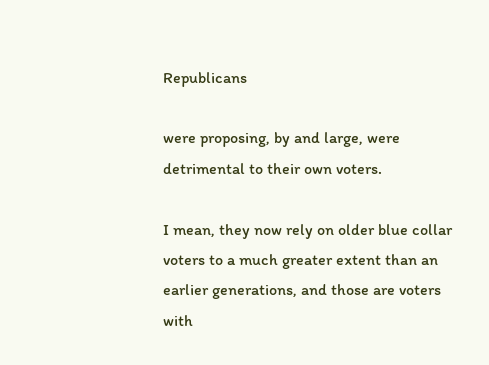Republicans

were proposing, by and large, were detrimental to their own voters.

I mean, they now rely on older blue collar voters to a much greater extent than an earlier generations, and those are voters with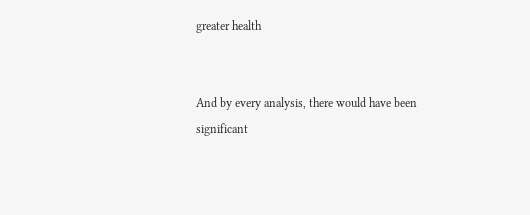greater health


And by every analysis, there would have been significant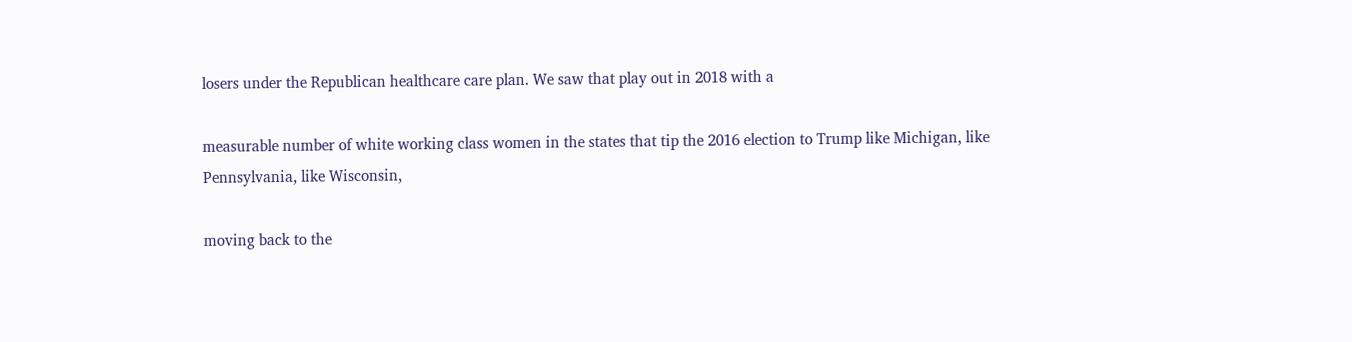losers under the Republican healthcare care plan. We saw that play out in 2018 with a

measurable number of white working class women in the states that tip the 2016 election to Trump like Michigan, like Pennsylvania, like Wisconsin,

moving back to the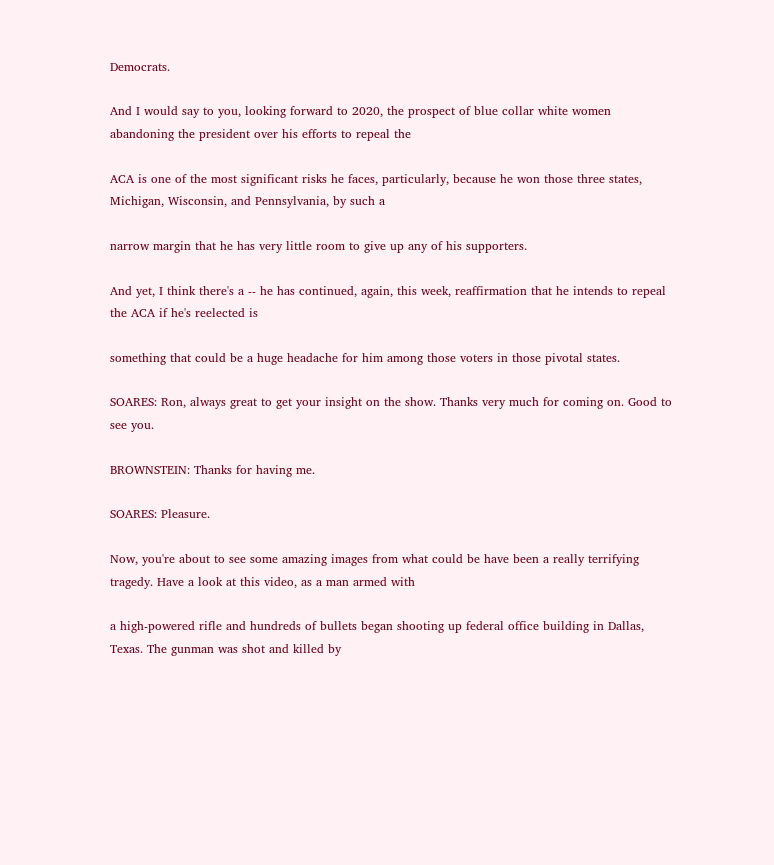Democrats.

And I would say to you, looking forward to 2020, the prospect of blue collar white women abandoning the president over his efforts to repeal the

ACA is one of the most significant risks he faces, particularly, because he won those three states, Michigan, Wisconsin, and Pennsylvania, by such a

narrow margin that he has very little room to give up any of his supporters.

And yet, I think there's a -- he has continued, again, this week, reaffirmation that he intends to repeal the ACA if he's reelected is

something that could be a huge headache for him among those voters in those pivotal states.

SOARES: Ron, always great to get your insight on the show. Thanks very much for coming on. Good to see you.

BROWNSTEIN: Thanks for having me.

SOARES: Pleasure.

Now, you're about to see some amazing images from what could be have been a really terrifying tragedy. Have a look at this video, as a man armed with

a high-powered rifle and hundreds of bullets began shooting up federal office building in Dallas, Texas. The gunman was shot and killed by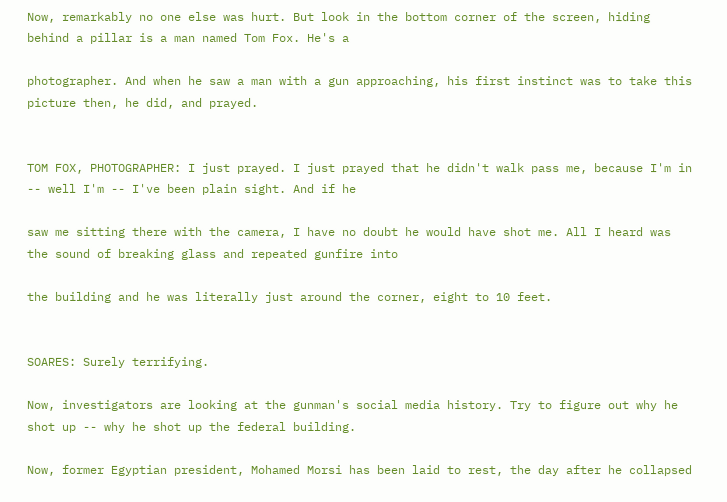Now, remarkably no one else was hurt. But look in the bottom corner of the screen, hiding behind a pillar is a man named Tom Fox. He's a

photographer. And when he saw a man with a gun approaching, his first instinct was to take this picture then, he did, and prayed.


TOM FOX, PHOTOGRAPHER: I just prayed. I just prayed that he didn't walk pass me, because I'm in -- well I'm -- I've been plain sight. And if he

saw me sitting there with the camera, I have no doubt he would have shot me. All I heard was the sound of breaking glass and repeated gunfire into

the building and he was literally just around the corner, eight to 10 feet.


SOARES: Surely terrifying.

Now, investigators are looking at the gunman's social media history. Try to figure out why he shot up -- why he shot up the federal building.

Now, former Egyptian president, Mohamed Morsi has been laid to rest, the day after he collapsed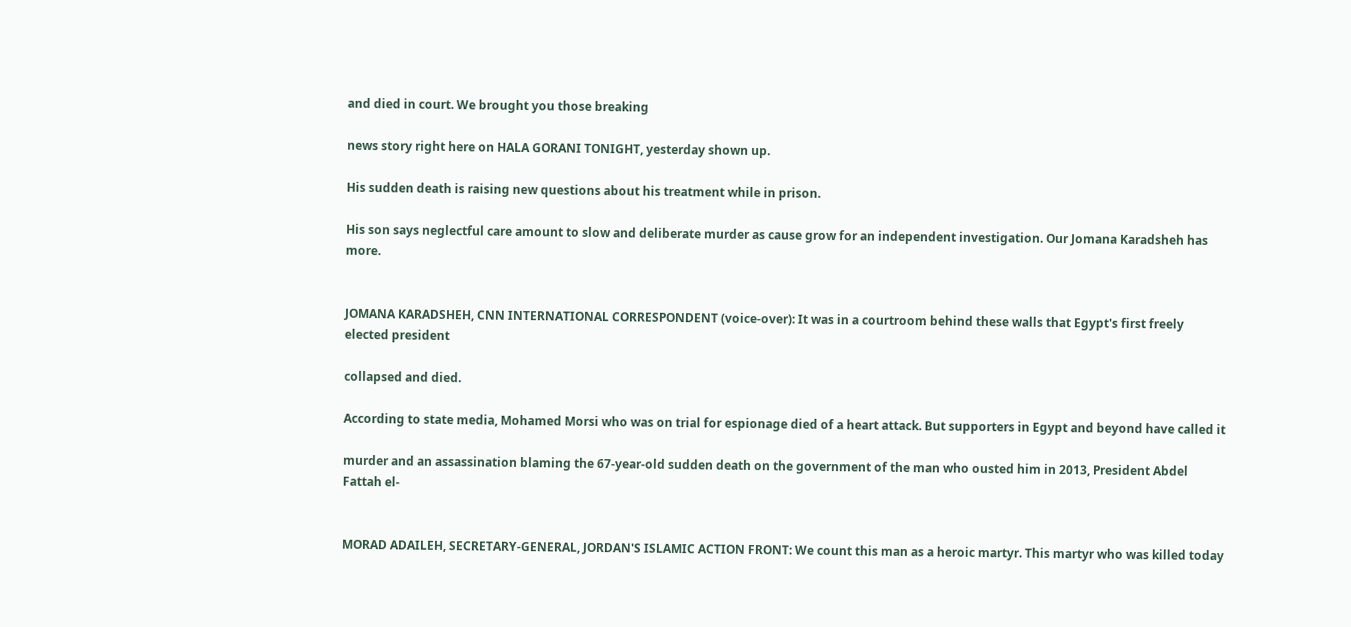and died in court. We brought you those breaking

news story right here on HALA GORANI TONIGHT, yesterday shown up.

His sudden death is raising new questions about his treatment while in prison.

His son says neglectful care amount to slow and deliberate murder as cause grow for an independent investigation. Our Jomana Karadsheh has more.


JOMANA KARADSHEH, CNN INTERNATIONAL CORRESPONDENT (voice-over): It was in a courtroom behind these walls that Egypt's first freely elected president

collapsed and died.

According to state media, Mohamed Morsi who was on trial for espionage died of a heart attack. But supporters in Egypt and beyond have called it

murder and an assassination blaming the 67-year-old sudden death on the government of the man who ousted him in 2013, President Abdel Fattah el-


MORAD ADAILEH, SECRETARY-GENERAL, JORDAN'S ISLAMIC ACTION FRONT: We count this man as a heroic martyr. This martyr who was killed today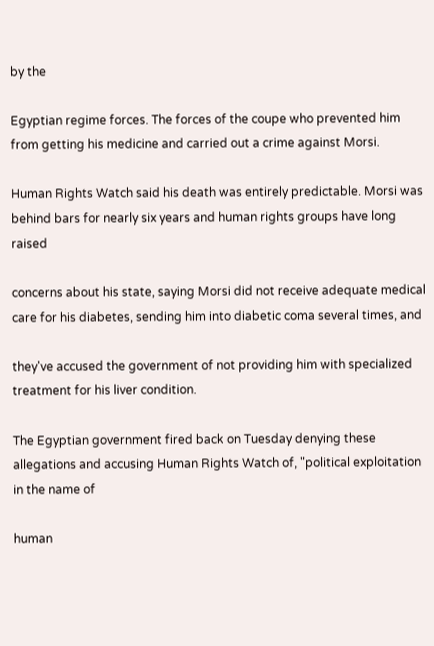by the

Egyptian regime forces. The forces of the coupe who prevented him from getting his medicine and carried out a crime against Morsi.

Human Rights Watch said his death was entirely predictable. Morsi was behind bars for nearly six years and human rights groups have long raised

concerns about his state, saying Morsi did not receive adequate medical care for his diabetes, sending him into diabetic coma several times, and

they've accused the government of not providing him with specialized treatment for his liver condition.

The Egyptian government fired back on Tuesday denying these allegations and accusing Human Rights Watch of, "political exploitation in the name of

human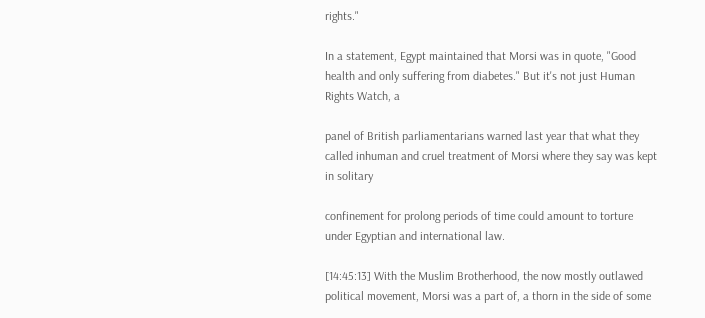rights."

In a statement, Egypt maintained that Morsi was in quote, "Good health and only suffering from diabetes." But it's not just Human Rights Watch, a

panel of British parliamentarians warned last year that what they called inhuman and cruel treatment of Morsi where they say was kept in solitary

confinement for prolong periods of time could amount to torture under Egyptian and international law.

[14:45:13] With the Muslim Brotherhood, the now mostly outlawed political movement, Morsi was a part of, a thorn in the side of some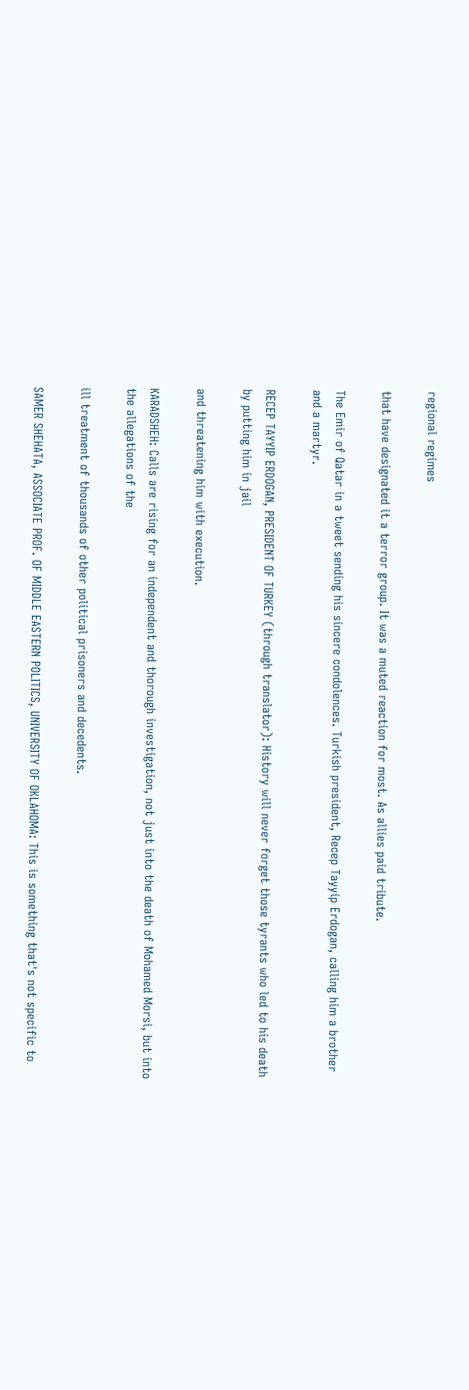regional regimes

that have designated it a terror group. It was a muted reaction for most. As allies paid tribute.

The Emir of Qatar in a tweet sending his sincere condolences. Turkish president, Recep Tayyip Erdogan, calling him a brother and a martyr.

RECEP TAYYIP ERDOGAN, PRESIDENT OF TURKEY (through translator): History will never forget those tyrants who led to his death by putting him in jail

and threatening him with execution.

KARADSHEH: Calls are rising for an independent and thorough investigation, not just into the death of Mohamed Morsi, but into the allegations of the

ill treatment of thousands of other political prisoners and decedents.

SAMER SHEHATA, ASSOCIATE PROF. OF MIDDLE EASTERN POLITICS, UNIVERSITY OF OKLAHOMA: This is something that's not specific to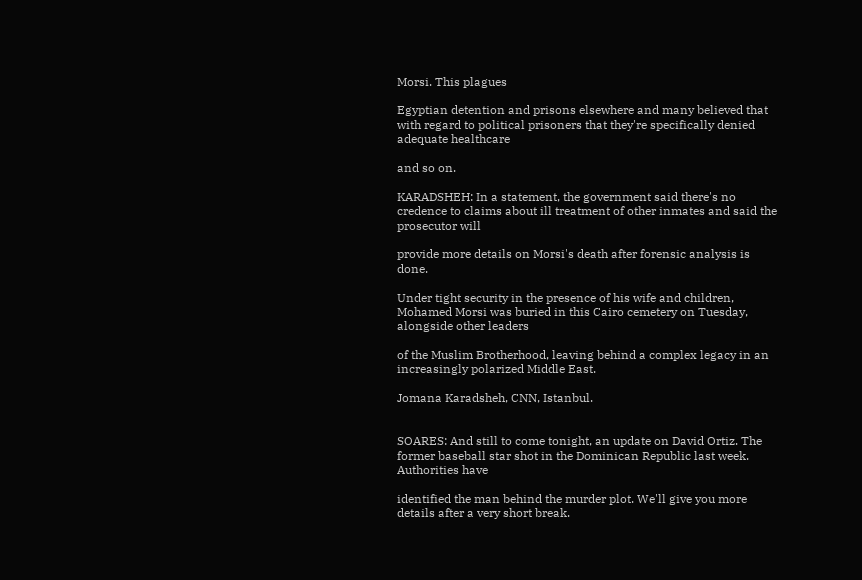Morsi. This plagues

Egyptian detention and prisons elsewhere and many believed that with regard to political prisoners that they're specifically denied adequate healthcare

and so on.

KARADSHEH: In a statement, the government said there's no credence to claims about ill treatment of other inmates and said the prosecutor will

provide more details on Morsi's death after forensic analysis is done.

Under tight security in the presence of his wife and children, Mohamed Morsi was buried in this Cairo cemetery on Tuesday, alongside other leaders

of the Muslim Brotherhood, leaving behind a complex legacy in an increasingly polarized Middle East.

Jomana Karadsheh, CNN, Istanbul.


SOARES: And still to come tonight, an update on David Ortiz. The former baseball star shot in the Dominican Republic last week. Authorities have

identified the man behind the murder plot. We'll give you more details after a very short break.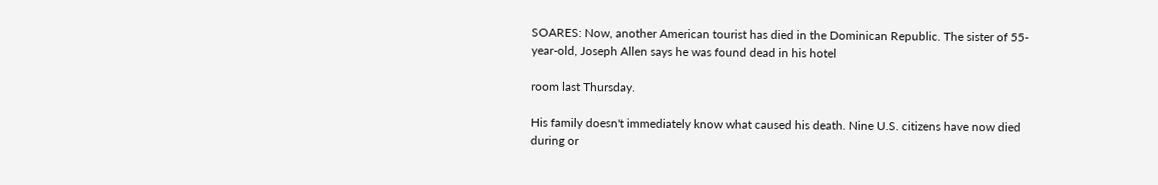SOARES: Now, another American tourist has died in the Dominican Republic. The sister of 55-year-old, Joseph Allen says he was found dead in his hotel

room last Thursday.

His family doesn't immediately know what caused his death. Nine U.S. citizens have now died during or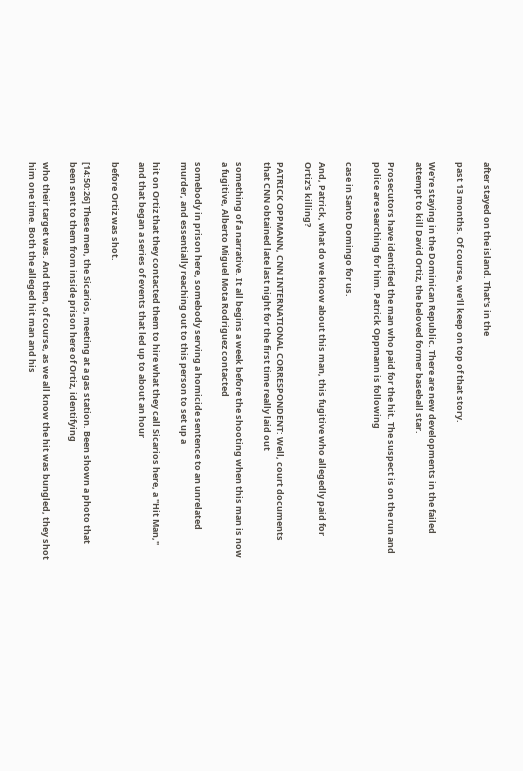after stayed on the island. That's in the

past 13 months. Of course, we'll keep on top of that story.

We're staying in the Dominican Republic. There are new developments in the failed attempt to kill David Ortiz, the beloved former baseball star.

Prosecutors have identified the man who paid for the hit. The suspect is on the run and police are searching for him. Patrick Oppmann is following

case in Santo Domingo for us.

And, Patrick, what do we know about this man, this fugitive who allegedly paid for Ortiz's killing?

PATRICK OPPMANN, CNN INTERNATIONAL CORRESPONDENT: Well, court documents that CNN obtained late last night for the first time really laid out

something of a narrative. It all begins a week before the shooting when this man is now a fugitive, Alberto Miguel Mota Rodriguez contacted

somebody in prison here, somebody serving a homicide sentence to an unrelated murder, and essentially reaching out to this person to set up a

hit on Ortiz that they contacted them to hire what they call Sicarios here, a "Hit Man," and that began a series of events that led up to about an hour

before Ortiz was shot.

[14:50:26] These men, the Sicarios, meeting at a gas station. Been shown a photo that been sent to them from inside prison here of Ortiz, identifying

who their target was. And then, of course, as we all know the hit was bungled, they shot him one time. Both the alleged hit man and his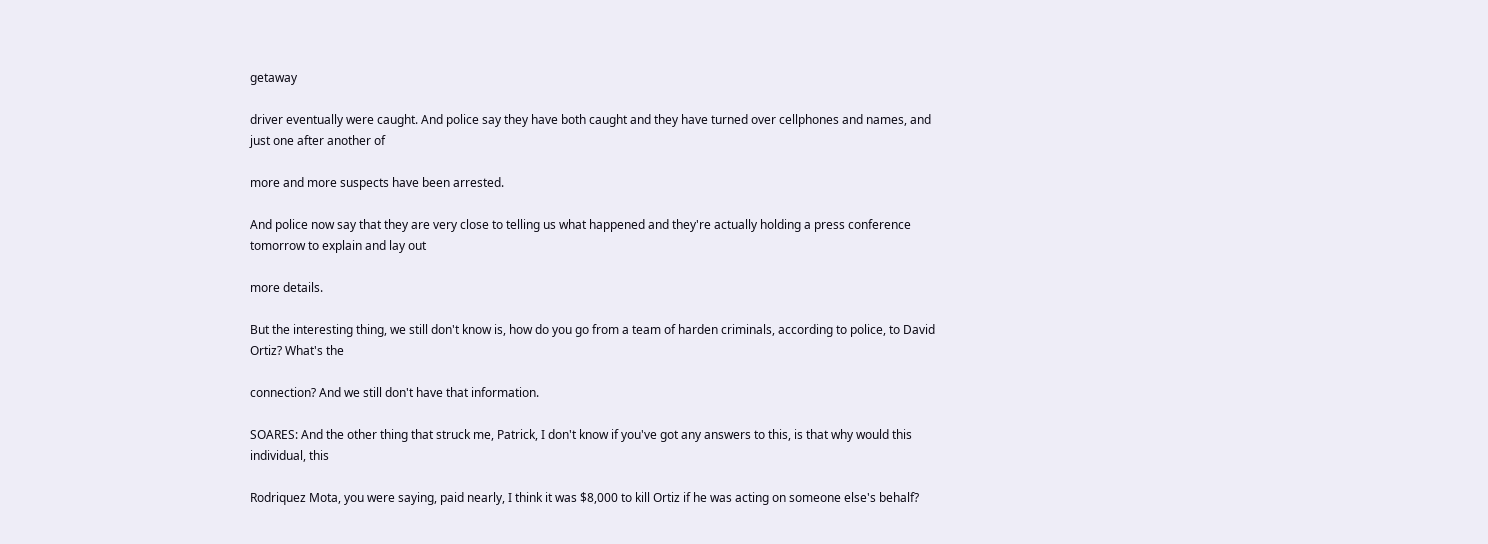getaway

driver eventually were caught. And police say they have both caught and they have turned over cellphones and names, and just one after another of

more and more suspects have been arrested.

And police now say that they are very close to telling us what happened and they're actually holding a press conference tomorrow to explain and lay out

more details.

But the interesting thing, we still don't know is, how do you go from a team of harden criminals, according to police, to David Ortiz? What's the

connection? And we still don't have that information.

SOARES: And the other thing that struck me, Patrick, I don't know if you've got any answers to this, is that why would this individual, this

Rodriquez Mota, you were saying, paid nearly, I think it was $8,000 to kill Ortiz if he was acting on someone else's behalf?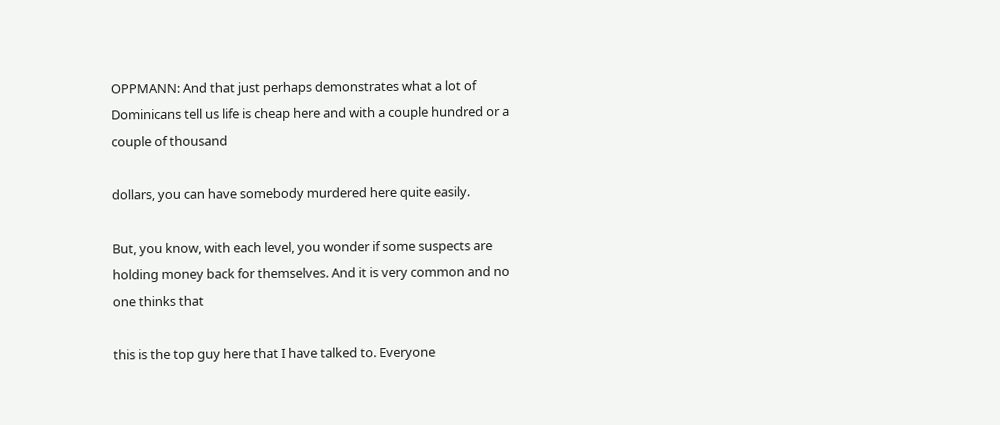OPPMANN: And that just perhaps demonstrates what a lot of Dominicans tell us life is cheap here and with a couple hundred or a couple of thousand

dollars, you can have somebody murdered here quite easily.

But, you know, with each level, you wonder if some suspects are holding money back for themselves. And it is very common and no one thinks that

this is the top guy here that I have talked to. Everyone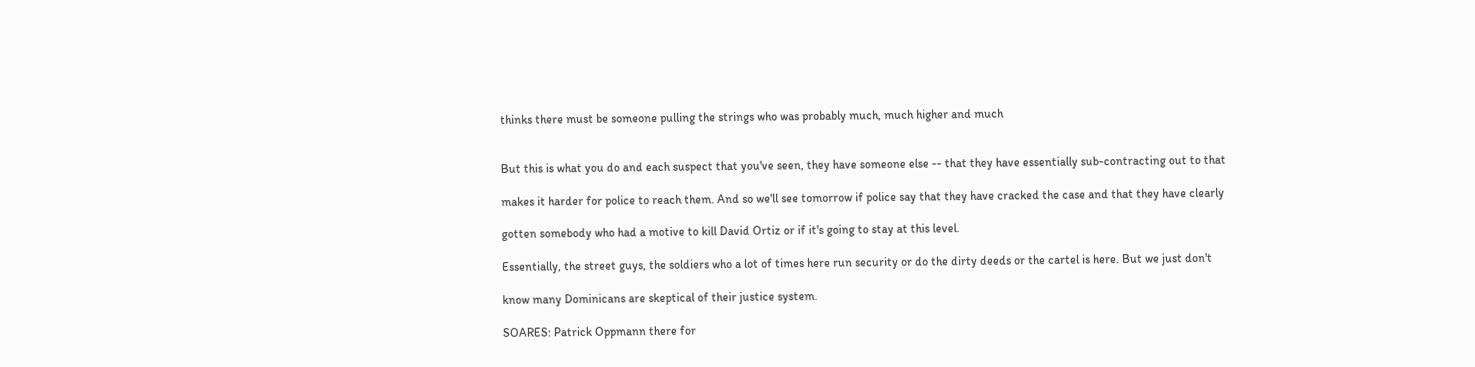thinks there must be someone pulling the strings who was probably much, much higher and much


But this is what you do and each suspect that you've seen, they have someone else -- that they have essentially sub-contracting out to that

makes it harder for police to reach them. And so we'll see tomorrow if police say that they have cracked the case and that they have clearly

gotten somebody who had a motive to kill David Ortiz or if it's going to stay at this level.

Essentially, the street guys, the soldiers who a lot of times here run security or do the dirty deeds or the cartel is here. But we just don't

know many Dominicans are skeptical of their justice system.

SOARES: Patrick Oppmann there for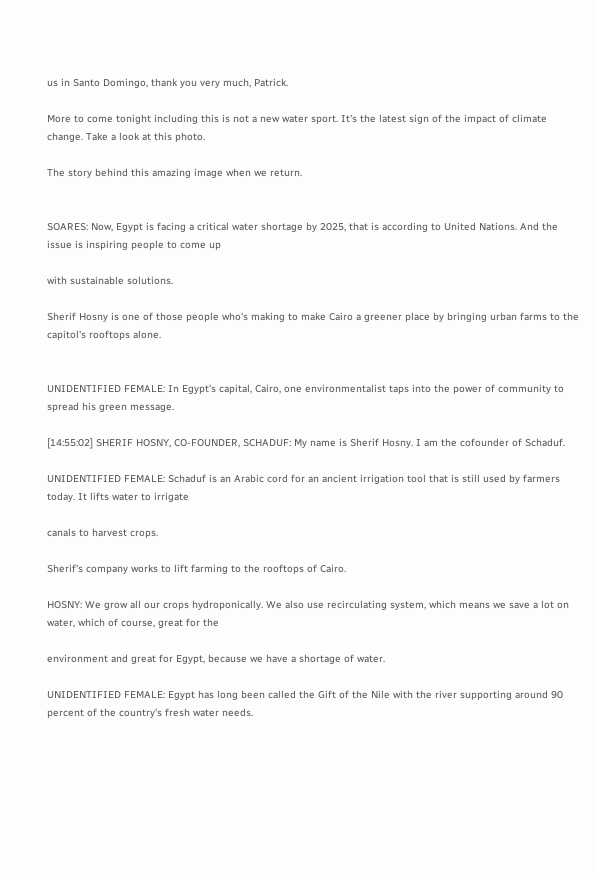us in Santo Domingo, thank you very much, Patrick.

More to come tonight including this is not a new water sport. It's the latest sign of the impact of climate change. Take a look at this photo.

The story behind this amazing image when we return.


SOARES: Now, Egypt is facing a critical water shortage by 2025, that is according to United Nations. And the issue is inspiring people to come up

with sustainable solutions.

Sherif Hosny is one of those people who's making to make Cairo a greener place by bringing urban farms to the capitol's rooftops alone.


UNIDENTIFIED FEMALE: In Egypt's capital, Cairo, one environmentalist taps into the power of community to spread his green message.

[14:55:02] SHERIF HOSNY, CO-FOUNDER, SCHADUF: My name is Sherif Hosny. I am the cofounder of Schaduf.

UNIDENTIFIED FEMALE: Schaduf is an Arabic cord for an ancient irrigation tool that is still used by farmers today. It lifts water to irrigate

canals to harvest crops.

Sherif's company works to lift farming to the rooftops of Cairo.

HOSNY: We grow all our crops hydroponically. We also use recirculating system, which means we save a lot on water, which of course, great for the

environment and great for Egypt, because we have a shortage of water.

UNIDENTIFIED FEMALE: Egypt has long been called the Gift of the Nile with the river supporting around 90 percent of the country's fresh water needs.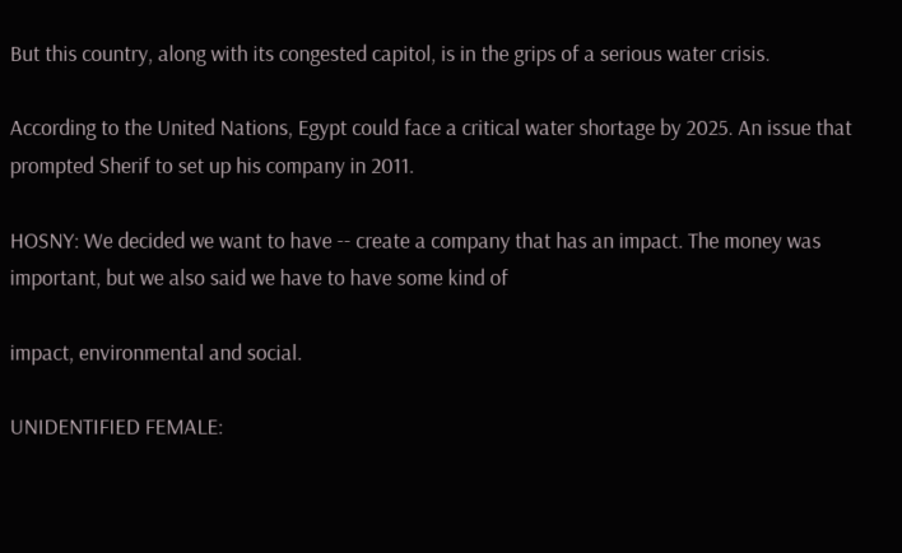But this country, along with its congested capitol, is in the grips of a serious water crisis.

According to the United Nations, Egypt could face a critical water shortage by 2025. An issue that prompted Sherif to set up his company in 2011.

HOSNY: We decided we want to have -- create a company that has an impact. The money was important, but we also said we have to have some kind of

impact, environmental and social.

UNIDENTIFIED FEMALE: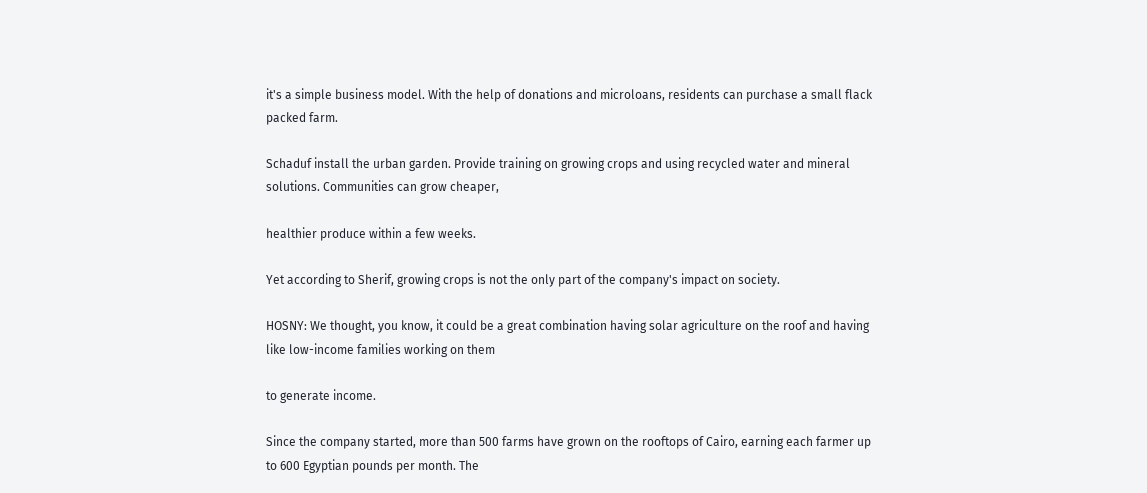it's a simple business model. With the help of donations and microloans, residents can purchase a small flack packed farm.

Schaduf install the urban garden. Provide training on growing crops and using recycled water and mineral solutions. Communities can grow cheaper,

healthier produce within a few weeks.

Yet according to Sherif, growing crops is not the only part of the company's impact on society.

HOSNY: We thought, you know, it could be a great combination having solar agriculture on the roof and having like low-income families working on them

to generate income.

Since the company started, more than 500 farms have grown on the rooftops of Cairo, earning each farmer up to 600 Egyptian pounds per month. The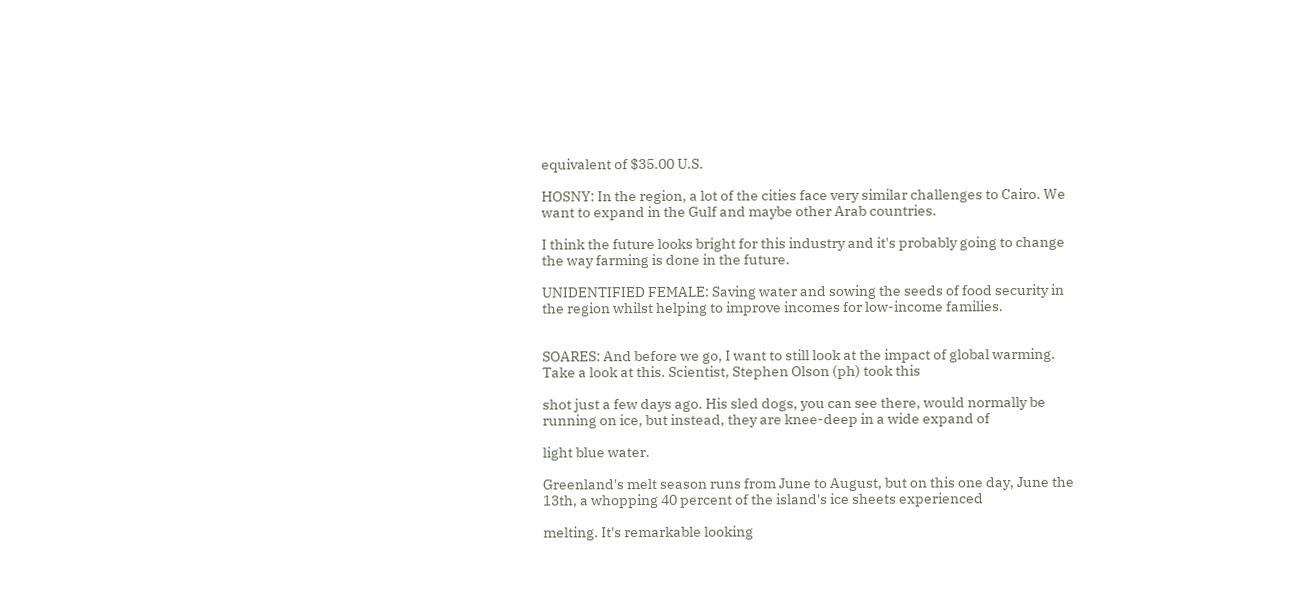equivalent of $35.00 U.S.

HOSNY: In the region, a lot of the cities face very similar challenges to Cairo. We want to expand in the Gulf and maybe other Arab countries.

I think the future looks bright for this industry and it's probably going to change the way farming is done in the future.

UNIDENTIFIED FEMALE: Saving water and sowing the seeds of food security in the region whilst helping to improve incomes for low-income families.


SOARES: And before we go, I want to still look at the impact of global warming. Take a look at this. Scientist, Stephen Olson (ph) took this

shot just a few days ago. His sled dogs, you can see there, would normally be running on ice, but instead, they are knee-deep in a wide expand of

light blue water.

Greenland's melt season runs from June to August, but on this one day, June the 13th, a whopping 40 percent of the island's ice sheets experienced

melting. It's remarkable looking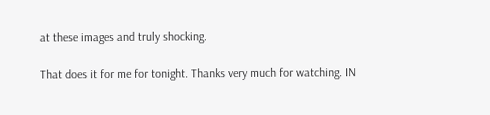at these images and truly shocking.

That does it for me for tonight. Thanks very much for watching. IN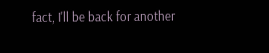fact, I'll be back for another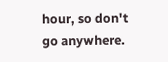hour, so don't go anywhere.